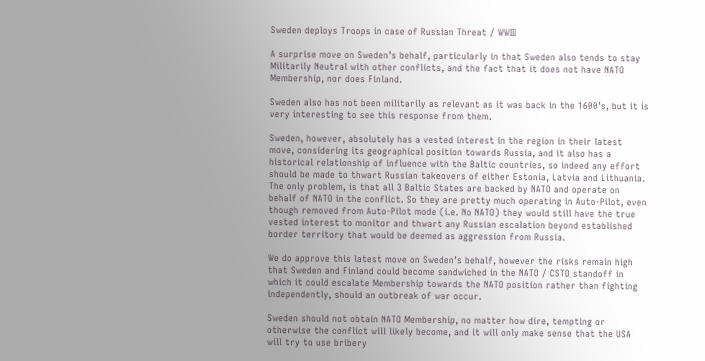Sweden deploys Troops in case of Russian Threat / WWIII

A surprise move on Sweden’s behalf, particularly in that Sweden also tends to stay Militarily Neutral with other conflicts, and the fact that it does not have NATO Membership, nor does Finland.

Sweden also has not been militarily as relevant as it was back in the 1600’s, but it is very interesting to see this response from them.

Sweden, however, absolutely has a vested interest in the region in their latest move, considering its geographical position towards Russia, and it also has a historical relationship of influence with the Baltic countries, so indeed any effort should be made to thwart Russian takeovers of either Estonia, Latvia and Lithuania. The only problem, is that all 3 Baltic States are backed by NATO and operate on behalf of NATO in the conflict. So they are pretty much operating in Auto-Pilot, even though removed from Auto-Pilot mode (i.e. No NATO) they would still have the true vested interest to monitor and thwart any Russian escalation beyond established border territory that would be deemed as aggression from Russia.

We do approve this latest move on Sweden’s behalf, however the risks remain high that Sweden and Finland could become sandwiched in the NATO / CSTO standoff in which it could escalate Membership towards the NATO position rather than fighting independently, should an outbreak of war occur.

Sweden should not obtain NATO Membership, no matter how dire, tempting or otherwise the conflict will likely become, and it will only make sense that the USA will try to use bribery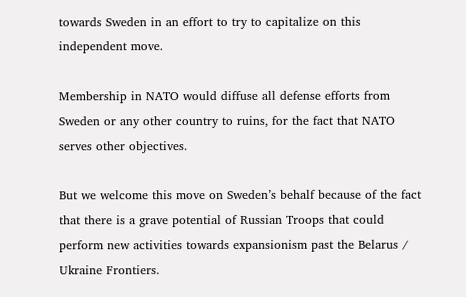towards Sweden in an effort to try to capitalize on this independent move.

Membership in NATO would diffuse all defense efforts from Sweden or any other country to ruins, for the fact that NATO serves other objectives.

But we welcome this move on Sweden’s behalf because of the fact that there is a grave potential of Russian Troops that could perform new activities towards expansionism past the Belarus / Ukraine Frontiers.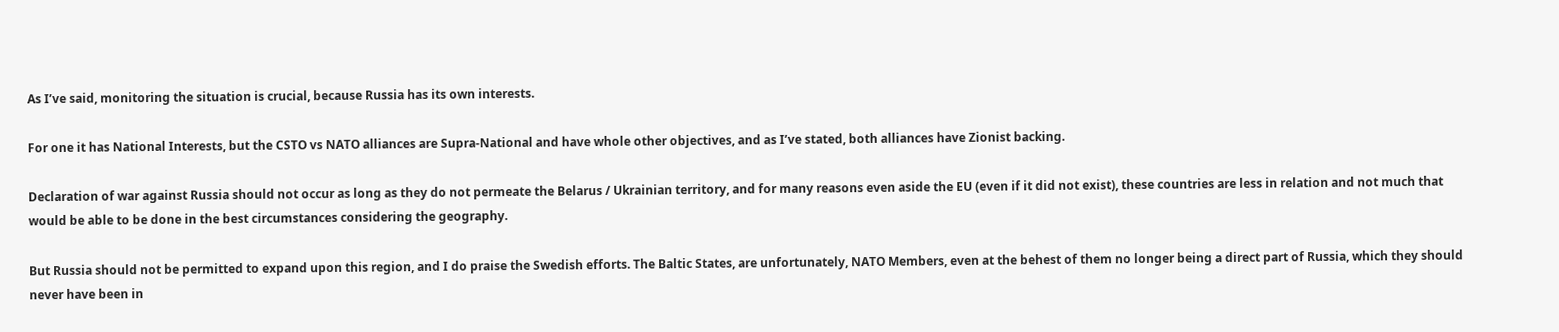As I’ve said, monitoring the situation is crucial, because Russia has its own interests.

For one it has National Interests, but the CSTO vs NATO alliances are Supra-National and have whole other objectives, and as I’ve stated, both alliances have Zionist backing.

Declaration of war against Russia should not occur as long as they do not permeate the Belarus / Ukrainian territory, and for many reasons even aside the EU (even if it did not exist), these countries are less in relation and not much that would be able to be done in the best circumstances considering the geography.

But Russia should not be permitted to expand upon this region, and I do praise the Swedish efforts. The Baltic States, are unfortunately, NATO Members, even at the behest of them no longer being a direct part of Russia, which they should never have been in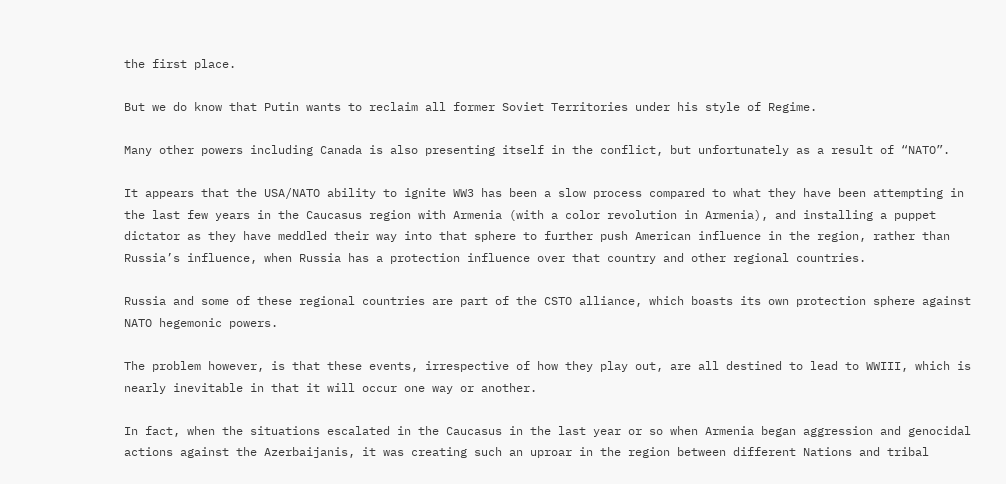the first place.

But we do know that Putin wants to reclaim all former Soviet Territories under his style of Regime.

Many other powers including Canada is also presenting itself in the conflict, but unfortunately as a result of “NATO”.

It appears that the USA/NATO ability to ignite WW3 has been a slow process compared to what they have been attempting in the last few years in the Caucasus region with Armenia (with a color revolution in Armenia), and installing a puppet dictator as they have meddled their way into that sphere to further push American influence in the region, rather than Russia’s influence, when Russia has a protection influence over that country and other regional countries.

Russia and some of these regional countries are part of the CSTO alliance, which boasts its own protection sphere against NATO hegemonic powers.

The problem however, is that these events, irrespective of how they play out, are all destined to lead to WWIII, which is nearly inevitable in that it will occur one way or another.

In fact, when the situations escalated in the Caucasus in the last year or so when Armenia began aggression and genocidal actions against the Azerbaijanis, it was creating such an uproar in the region between different Nations and tribal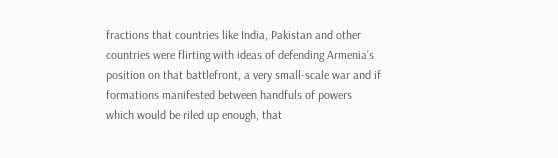fractions that countries like India, Pakistan and other countries were flirting with ideas of defending Armenia’s position on that battlefront, a very small-scale war and if formations manifested between handfuls of powers which would be riled up enough, that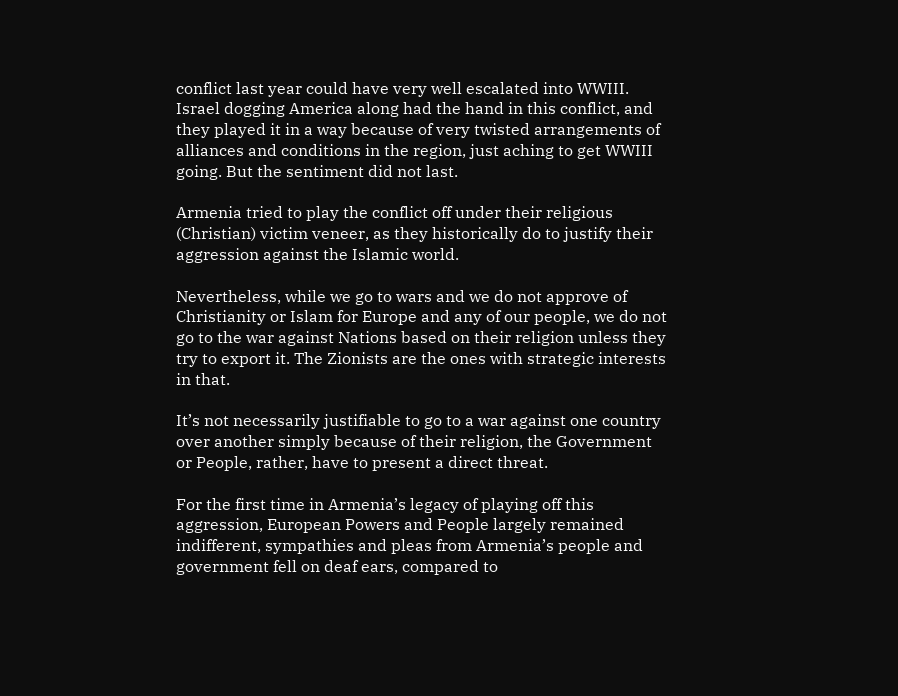conflict last year could have very well escalated into WWIII. Israel dogging America along had the hand in this conflict, and they played it in a way because of very twisted arrangements of alliances and conditions in the region, just aching to get WWIII going. But the sentiment did not last.

Armenia tried to play the conflict off under their religious (Christian) victim veneer, as they historically do to justify their aggression against the Islamic world.

Nevertheless, while we go to wars and we do not approve of Christianity or Islam for Europe and any of our people, we do not go to the war against Nations based on their religion unless they try to export it. The Zionists are the ones with strategic interests in that.

It’s not necessarily justifiable to go to a war against one country over another simply because of their religion, the Government or People, rather, have to present a direct threat.

For the first time in Armenia’s legacy of playing off this aggression, European Powers and People largely remained indifferent, sympathies and pleas from Armenia’s people and government fell on deaf ears, compared to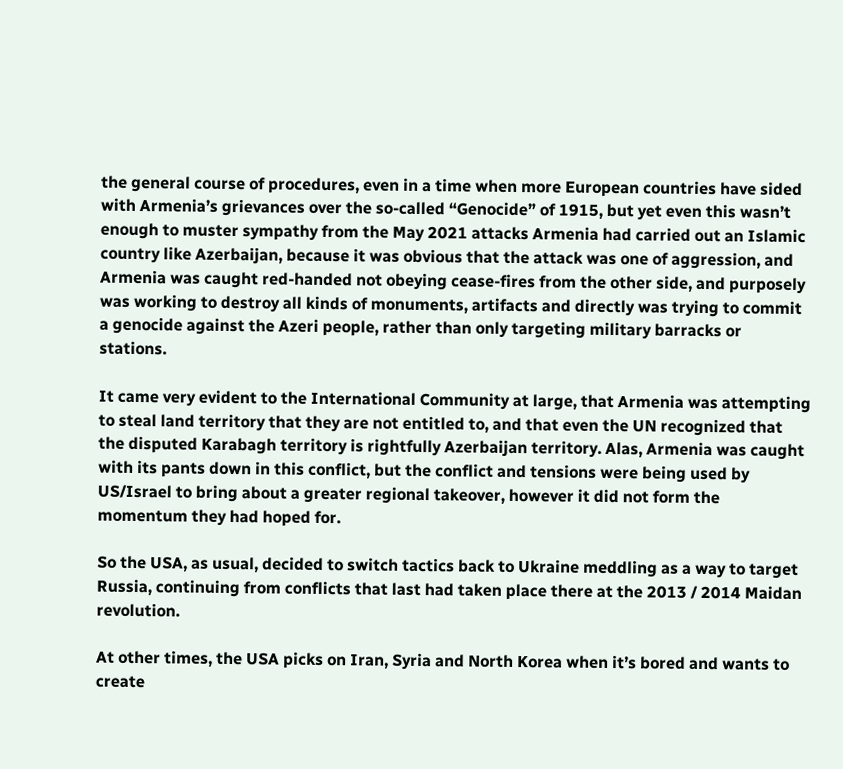the general course of procedures, even in a time when more European countries have sided with Armenia’s grievances over the so-called “Genocide” of 1915, but yet even this wasn’t enough to muster sympathy from the May 2021 attacks Armenia had carried out an Islamic country like Azerbaijan, because it was obvious that the attack was one of aggression, and Armenia was caught red-handed not obeying cease-fires from the other side, and purposely was working to destroy all kinds of monuments, artifacts and directly was trying to commit a genocide against the Azeri people, rather than only targeting military barracks or stations.

It came very evident to the International Community at large, that Armenia was attempting to steal land territory that they are not entitled to, and that even the UN recognized that the disputed Karabagh territory is rightfully Azerbaijan territory. Alas, Armenia was caught with its pants down in this conflict, but the conflict and tensions were being used by US/Israel to bring about a greater regional takeover, however it did not form the momentum they had hoped for.

So the USA, as usual, decided to switch tactics back to Ukraine meddling as a way to target Russia, continuing from conflicts that last had taken place there at the 2013 / 2014 Maidan revolution.

At other times, the USA picks on Iran, Syria and North Korea when it’s bored and wants to create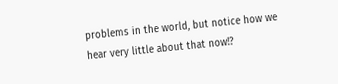problems in the world, but notice how we hear very little about that now!?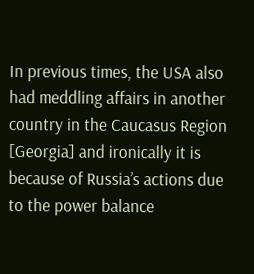In previous times, the USA also had meddling affairs in another country in the Caucasus Region [Georgia] and ironically it is because of Russia’s actions due to the power balance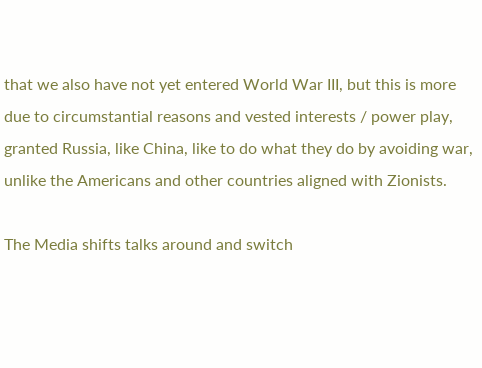that we also have not yet entered World War III, but this is more due to circumstantial reasons and vested interests / power play, granted Russia, like China, like to do what they do by avoiding war, unlike the Americans and other countries aligned with Zionists.

The Media shifts talks around and switch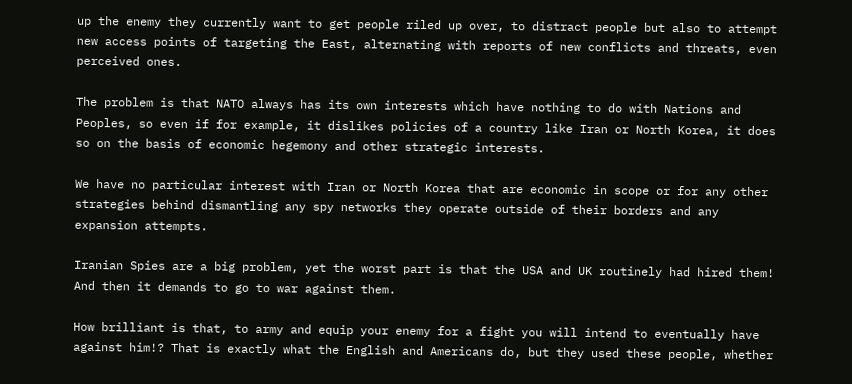up the enemy they currently want to get people riled up over, to distract people but also to attempt new access points of targeting the East, alternating with reports of new conflicts and threats, even perceived ones.

The problem is that NATO always has its own interests which have nothing to do with Nations and Peoples, so even if for example, it dislikes policies of a country like Iran or North Korea, it does so on the basis of economic hegemony and other strategic interests.

We have no particular interest with Iran or North Korea that are economic in scope or for any other strategies behind dismantling any spy networks they operate outside of their borders and any expansion attempts.

Iranian Spies are a big problem, yet the worst part is that the USA and UK routinely had hired them! And then it demands to go to war against them.

How brilliant is that, to army and equip your enemy for a fight you will intend to eventually have against him!? That is exactly what the English and Americans do, but they used these people, whether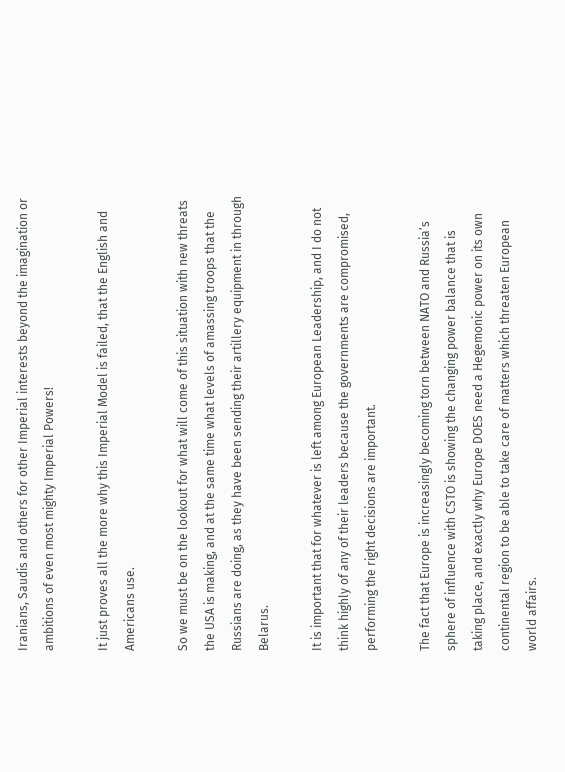Iranians, Saudis and others for other Imperial interests beyond the imagination or ambitions of even most mighty Imperial Powers!

It just proves all the more why this Imperial Model is failed, that the English and Americans use.

So we must be on the lookout for what will come of this situation with new threats the USA is making, and at the same time what levels of amassing troops that the Russians are doing, as they have been sending their artillery equipment in through Belarus.

It is important that for whatever is left among European Leadership, and I do not think highly of any of their leaders because the governments are compromised, performing the right decisions are important.

The fact that Europe is increasingly becoming torn between NATO and Russia’s sphere of influence with CSTO is showing the changing power balance that is taking place, and exactly why Europe DOES need a Hegemonic power on its own continental region to be able to take care of matters which threaten European world affairs.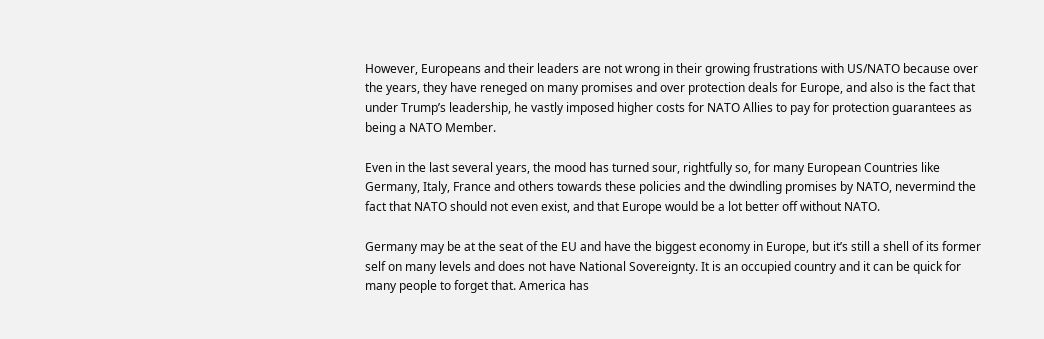However, Europeans and their leaders are not wrong in their growing frustrations with US/NATO because over the years, they have reneged on many promises and over protection deals for Europe, and also is the fact that under Trump’s leadership, he vastly imposed higher costs for NATO Allies to pay for protection guarantees as being a NATO Member.

Even in the last several years, the mood has turned sour, rightfully so, for many European Countries like Germany, Italy, France and others towards these policies and the dwindling promises by NATO, nevermind the fact that NATO should not even exist, and that Europe would be a lot better off without NATO.

Germany may be at the seat of the EU and have the biggest economy in Europe, but it’s still a shell of its former self on many levels and does not have National Sovereignty. It is an occupied country and it can be quick for many people to forget that. America has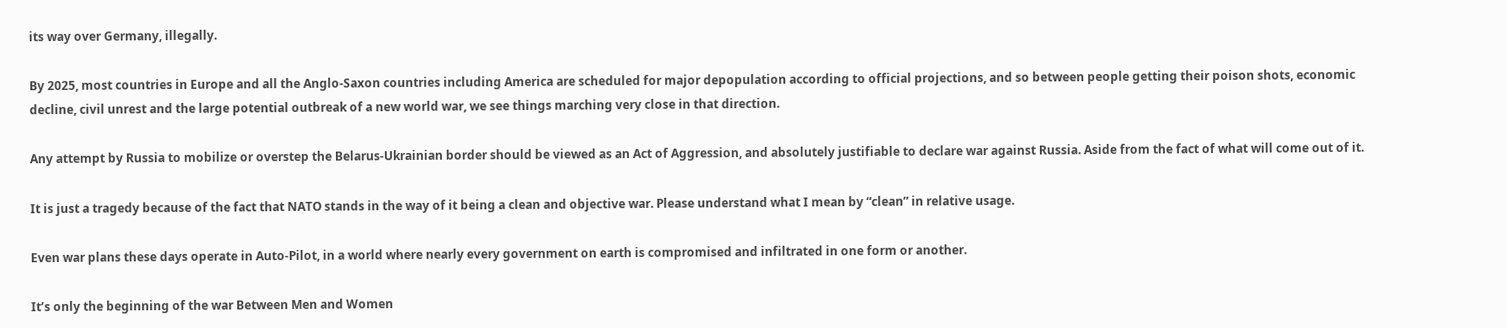its way over Germany, illegally.

By 2025, most countries in Europe and all the Anglo-Saxon countries including America are scheduled for major depopulation according to official projections, and so between people getting their poison shots, economic decline, civil unrest and the large potential outbreak of a new world war, we see things marching very close in that direction.

Any attempt by Russia to mobilize or overstep the Belarus-Ukrainian border should be viewed as an Act of Aggression, and absolutely justifiable to declare war against Russia. Aside from the fact of what will come out of it.

It is just a tragedy because of the fact that NATO stands in the way of it being a clean and objective war. Please understand what I mean by “clean” in relative usage.

Even war plans these days operate in Auto-Pilot, in a world where nearly every government on earth is compromised and infiltrated in one form or another.

It’s only the beginning of the war Between Men and Women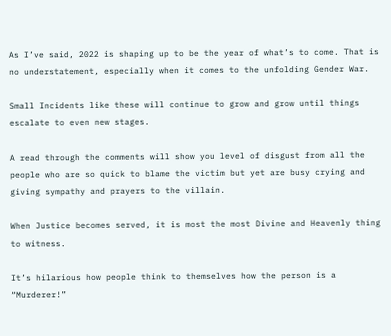As I’ve said, 2022 is shaping up to be the year of what’s to come. That is no understatement, especially when it comes to the unfolding Gender War.

Small Incidents like these will continue to grow and grow until things escalate to even new stages.

A read through the comments will show you level of disgust from all the people who are so quick to blame the victim but yet are busy crying and giving sympathy and prayers to the villain.

When Justice becomes served, it is most the most Divine and Heavenly thing to witness.

It’s hilarious how people think to themselves how the person is a “Murderer!”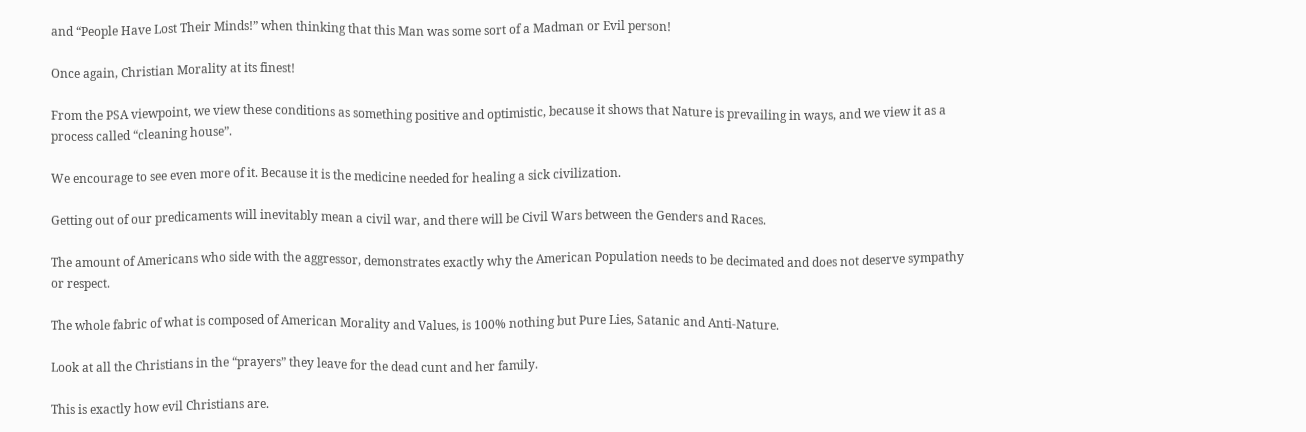and “People Have Lost Their Minds!” when thinking that this Man was some sort of a Madman or Evil person!

Once again, Christian Morality at its finest!

From the PSA viewpoint, we view these conditions as something positive and optimistic, because it shows that Nature is prevailing in ways, and we view it as a process called “cleaning house”.

We encourage to see even more of it. Because it is the medicine needed for healing a sick civilization.

Getting out of our predicaments will inevitably mean a civil war, and there will be Civil Wars between the Genders and Races.

The amount of Americans who side with the aggressor, demonstrates exactly why the American Population needs to be decimated and does not deserve sympathy or respect.

The whole fabric of what is composed of American Morality and Values, is 100% nothing but Pure Lies, Satanic and Anti-Nature.

Look at all the Christians in the “prayers” they leave for the dead cunt and her family.

This is exactly how evil Christians are.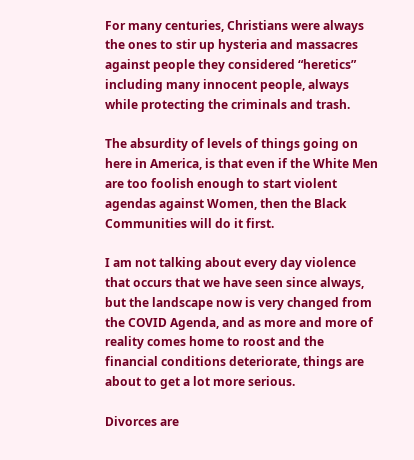For many centuries, Christians were always the ones to stir up hysteria and massacres against people they considered “heretics” including many innocent people, always while protecting the criminals and trash.

The absurdity of levels of things going on here in America, is that even if the White Men are too foolish enough to start violent agendas against Women, then the Black Communities will do it first.

I am not talking about every day violence that occurs that we have seen since always, but the landscape now is very changed from the COVID Agenda, and as more and more of reality comes home to roost and the financial conditions deteriorate, things are about to get a lot more serious.

Divorces are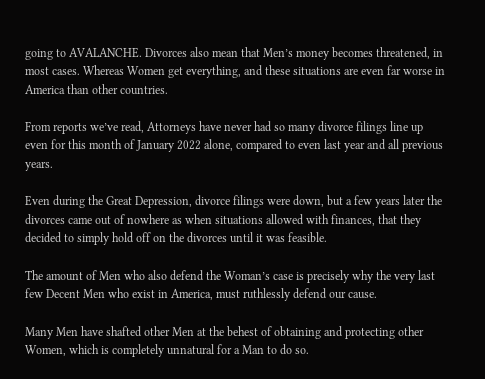going to AVALANCHE. Divorces also mean that Men’s money becomes threatened, in most cases. Whereas Women get everything, and these situations are even far worse in America than other countries.

From reports we’ve read, Attorneys have never had so many divorce filings line up even for this month of January 2022 alone, compared to even last year and all previous years.

Even during the Great Depression, divorce filings were down, but a few years later the divorces came out of nowhere as when situations allowed with finances, that they decided to simply hold off on the divorces until it was feasible.

The amount of Men who also defend the Woman’s case is precisely why the very last few Decent Men who exist in America, must ruthlessly defend our cause.

Many Men have shafted other Men at the behest of obtaining and protecting other Women, which is completely unnatural for a Man to do so.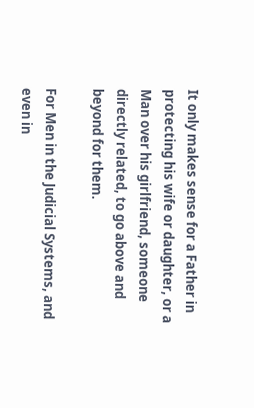It only makes sense for a Father in protecting his wife or daughter, or a Man over his girlfriend, someone directly related, to go above and beyond for them.

For Men in the Judicial Systems, and even in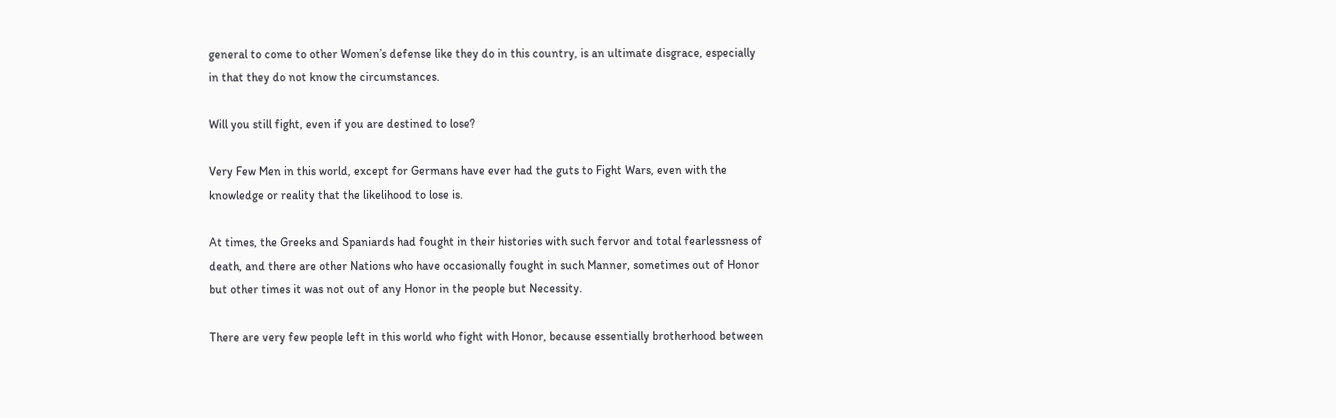general to come to other Women’s defense like they do in this country, is an ultimate disgrace, especially in that they do not know the circumstances.

Will you still fight, even if you are destined to lose?

Very Few Men in this world, except for Germans have ever had the guts to Fight Wars, even with the knowledge or reality that the likelihood to lose is.

At times, the Greeks and Spaniards had fought in their histories with such fervor and total fearlessness of death, and there are other Nations who have occasionally fought in such Manner, sometimes out of Honor but other times it was not out of any Honor in the people but Necessity.

There are very few people left in this world who fight with Honor, because essentially brotherhood between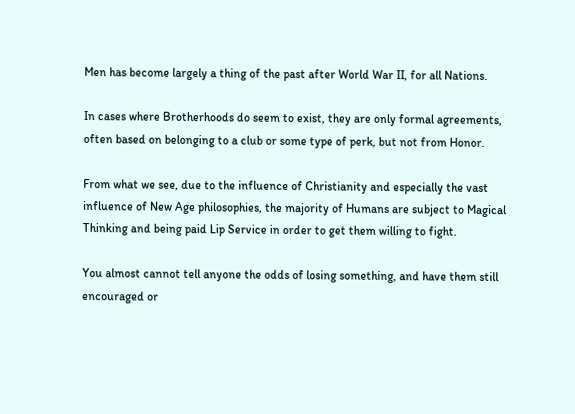Men has become largely a thing of the past after World War II, for all Nations.

In cases where Brotherhoods do seem to exist, they are only formal agreements, often based on belonging to a club or some type of perk, but not from Honor.

From what we see, due to the influence of Christianity and especially the vast influence of New Age philosophies, the majority of Humans are subject to Magical Thinking and being paid Lip Service in order to get them willing to fight.

You almost cannot tell anyone the odds of losing something, and have them still encouraged or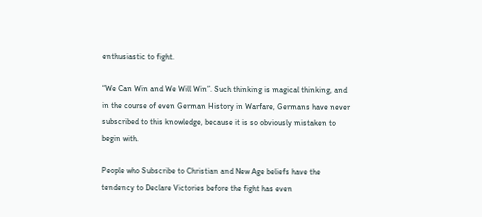enthusiastic to fight.

“We Can Win and We Will Win”. Such thinking is magical thinking, and in the course of even German History in Warfare, Germans have never subscribed to this knowledge, because it is so obviously mistaken to begin with.

People who Subscribe to Christian and New Age beliefs have the tendency to Declare Victories before the fight has even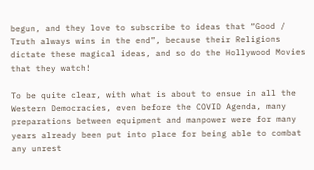begun, and they love to subscribe to ideas that “Good / Truth always wins in the end”, because their Religions dictate these magical ideas, and so do the Hollywood Movies that they watch!

To be quite clear, with what is about to ensue in all the Western Democracies, even before the COVID Agenda, many preparations between equipment and manpower were for many years already been put into place for being able to combat any unrest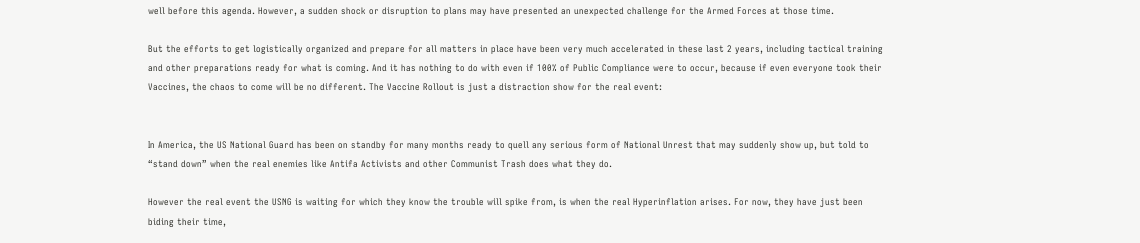well before this agenda. However, a sudden shock or disruption to plans may have presented an unexpected challenge for the Armed Forces at those time.

But the efforts to get logistically organized and prepare for all matters in place have been very much accelerated in these last 2 years, including tactical training and other preparations ready for what is coming. And it has nothing to do with even if 100% of Public Compliance were to occur, because if even everyone took their Vaccines, the chaos to come will be no different. The Vaccine Rollout is just a distraction show for the real event:


In America, the US National Guard has been on standby for many months ready to quell any serious form of National Unrest that may suddenly show up, but told to “stand down” when the real enemies like Antifa Activists and other Communist Trash does what they do.

However the real event the USNG is waiting for which they know the trouble will spike from, is when the real Hyperinflation arises. For now, they have just been biding their time,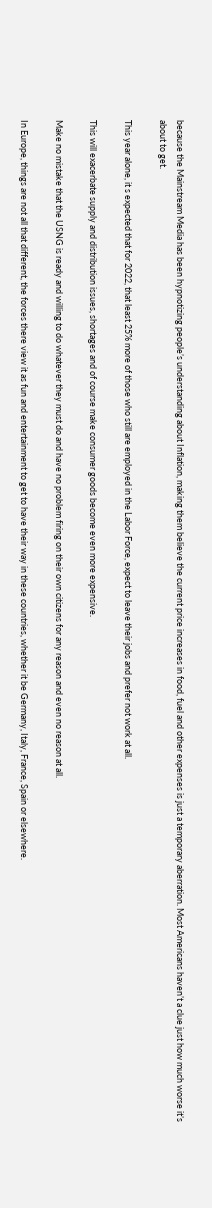because the Mainstream Media has been hypnotizing people’s understanding about Inflation, making them believe the current price increases in food, fuel and other expenses is just a temporary aberration. Most Americans haven’t a clue just how much worse it’s about to get.

This year alone, it s expected that for 2022, that least 25% more of those who still are employed in the Labor Force, expect to leave their jobs and prefer not work at all.

This will exacerbate supply and distribution issues, shortages and of course make consumer goods become even more expensive.

Make no mistake that the USNG is ready and willing to do whatever they must do and have no problem firing on their own citizens for any reason and even no reason at all.

In Europe, things are not all that different, the forces there view it as fun and entertainment to get to have their way in these countries, whether it be Germany, Italy, France, Spain or elsewhere.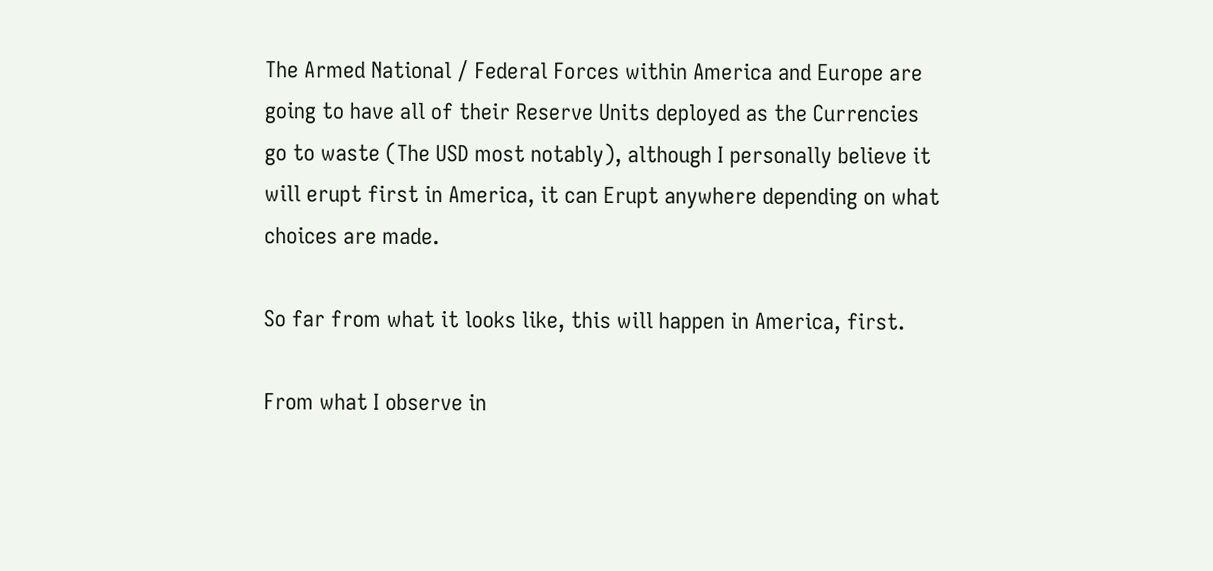The Armed National / Federal Forces within America and Europe are going to have all of their Reserve Units deployed as the Currencies go to waste (The USD most notably), although I personally believe it will erupt first in America, it can Erupt anywhere depending on what choices are made.

So far from what it looks like, this will happen in America, first.

From what I observe in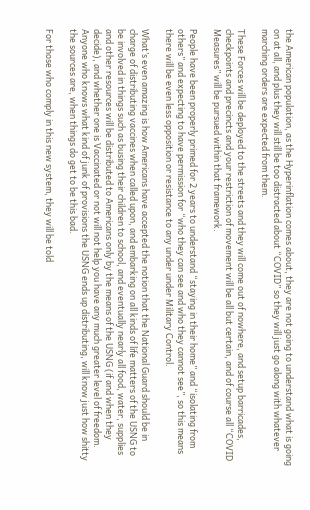the American population, as the Hyperinflation comes about, they are not going to understand what is going on at all, and plus they will still be too distracted about “COVID” so they will just go along with whatever marching orders are expected from them.

These Forces will be deployed to the streets and they will come out of nowhere, and setup barricades, checkpoints and precincts and your restriction of movement will be all but certain, and of course all “COVID Measures” will be pursued within that framework.

People have been properly primed for 2 years to understand “staying in their home” and “isolating from others” and expecting to have permission for “who they can see and who they cannot see”, so this means there will be even less opposition or resistance to any under under Military Control.

What’s even amazing is how Americans have accepted the notion that the National Guard should be in charge of distributing vaccines when called upon, and embarking on all kinds of life matters of the USNG to be involved in things such as busing their children to school, and eventually nearly all food, water, supplies and other resources will be distributed to Americans only by the means of the USNG (if and when they decide), and whether one is Vaccinated or not will not help you have any much greater level of freedom. Anyone who knows what kind of junk of provisions the USNG ends up distributing, will know just how shitty the sources are, when things do get to be this bad.

For those who comply in this new system, they will be told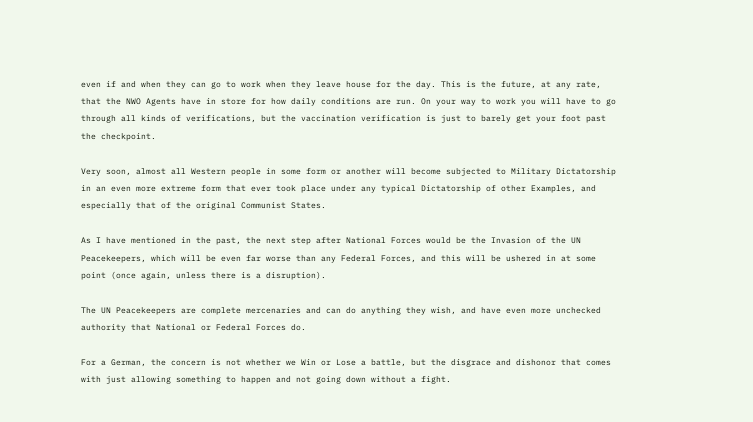even if and when they can go to work when they leave house for the day. This is the future, at any rate, that the NWO Agents have in store for how daily conditions are run. On your way to work you will have to go through all kinds of verifications, but the vaccination verification is just to barely get your foot past the checkpoint.

Very soon, almost all Western people in some form or another will become subjected to Military Dictatorship in an even more extreme form that ever took place under any typical Dictatorship of other Examples, and especially that of the original Communist States.

As I have mentioned in the past, the next step after National Forces would be the Invasion of the UN Peacekeepers, which will be even far worse than any Federal Forces, and this will be ushered in at some point (once again, unless there is a disruption).

The UN Peacekeepers are complete mercenaries and can do anything they wish, and have even more unchecked authority that National or Federal Forces do.

For a German, the concern is not whether we Win or Lose a battle, but the disgrace and dishonor that comes with just allowing something to happen and not going down without a fight.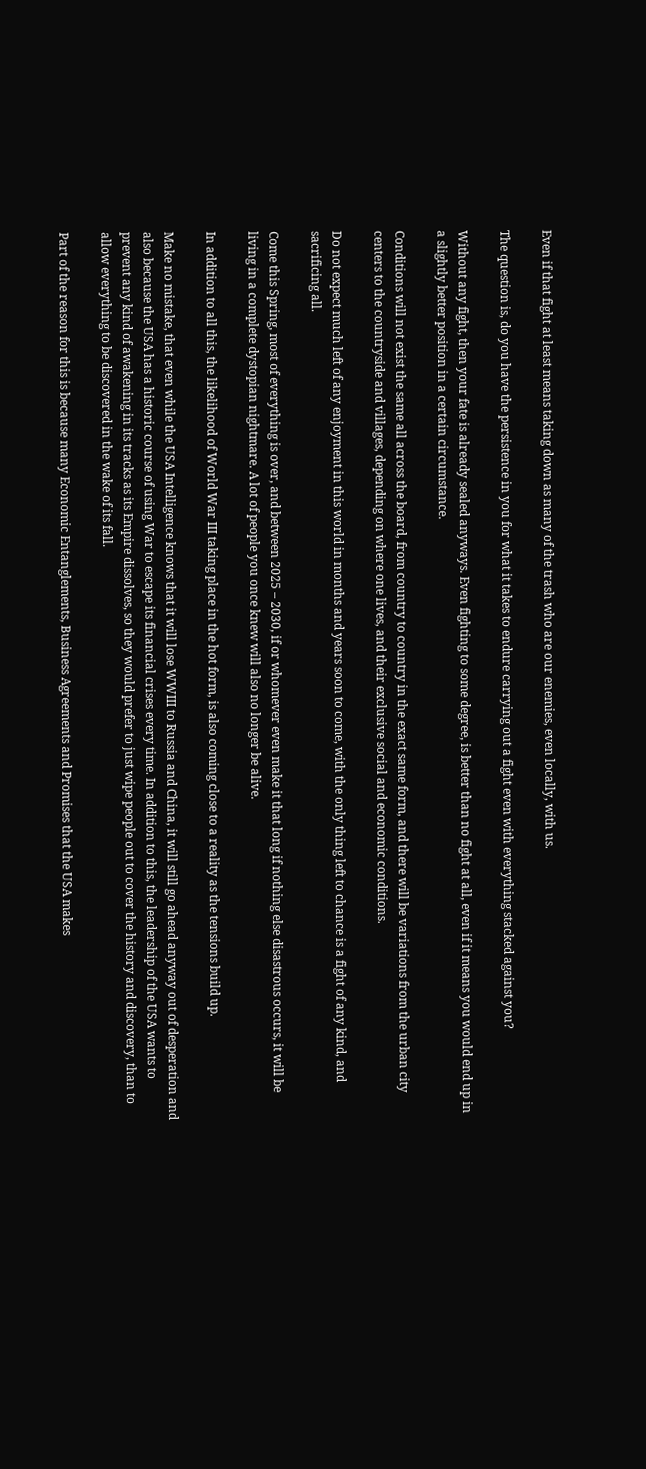Even if that fight at least means taking down as many of the trash who are our enemies, even locally, with us.

The question is, do you have the persistence in you for what it takes to endure carrying out a fight even with everything stacked against you?

Without any fight, then your fate is already sealed anyways. Even fighting to some degree, is better than no fight at all, even if it means you would end up in a slightly better position in a certain circumstance.

Conditions will not exist the same all across the board, from country to country in the exact same form, and there will be variations from the urban city centers to the countryside and villages, depending on where one lives, and their exclusive social and economic conditions.

Do not expect much left of any enjoyment in this world in months and years soon to come, with the only thing left to chance is a fight of any kind, and sacrificing all.

Come this Spring, most of everything is over, and between 2025 – 2030, if or whomever even make it that long if nothing else disastrous occurs, it will be living in a complete dystopian nightmare. A lot of people you once knew will also no longer be alive.

In addition to all this, the likelihood of World War III taking place in the hot form, is also coming close to a reality as the tensions build up.

Make no mistake, that even while the USA Intelligence knows that it will lose WWIII to Russia and China, it will still go ahead anyway out of desperation and also because the USA has a historic course of using War to escape its financial crises every time. In addition to this, the leadership of the USA wants to prevent any kind of awakening in its tracks as its Empire dissolves, so they would prefer to just wipe people out to cover the history and discovery, than to allow everything to be discovered in the wake of its fall.

Part of the reason for this is because many Economic Entanglements, Business Agreements and Promises that the USA makes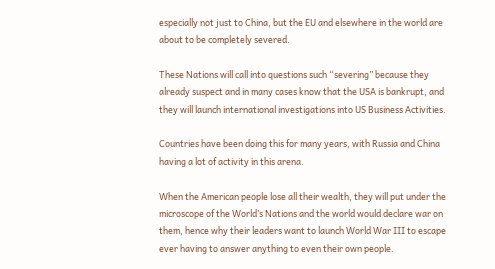especially not just to China, but the EU and elsewhere in the world are about to be completely severed.

These Nations will call into questions such “severing” because they already suspect and in many cases know that the USA is bankrupt, and they will launch international investigations into US Business Activities.

Countries have been doing this for many years, with Russia and China having a lot of activity in this arena.

When the American people lose all their wealth, they will put under the microscope of the World’s Nations and the world would declare war on them, hence why their leaders want to launch World War III to escape ever having to answer anything to even their own people.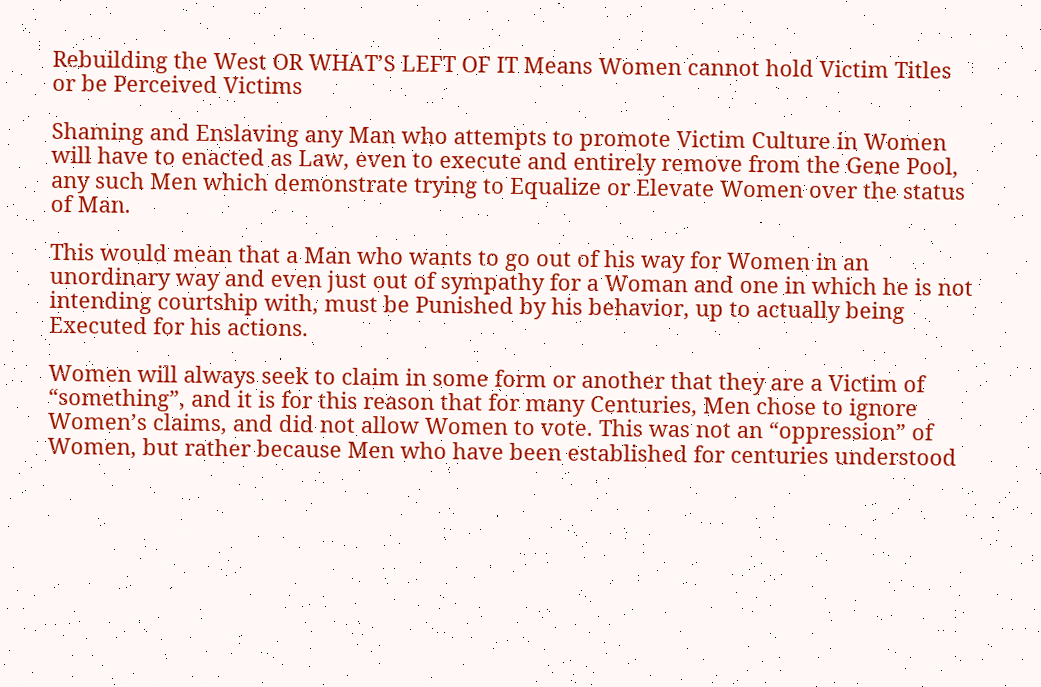Rebuilding the West OR WHAT’S LEFT OF IT Means Women cannot hold Victim Titles or be Perceived Victims

Shaming and Enslaving any Man who attempts to promote Victim Culture in Women will have to enacted as Law, even to execute and entirely remove from the Gene Pool, any such Men which demonstrate trying to Equalize or Elevate Women over the status of Man.

This would mean that a Man who wants to go out of his way for Women in an unordinary way and even just out of sympathy for a Woman and one in which he is not intending courtship with, must be Punished by his behavior, up to actually being Executed for his actions.

Women will always seek to claim in some form or another that they are a Victim of “something”, and it is for this reason that for many Centuries, Men chose to ignore Women’s claims, and did not allow Women to vote. This was not an “oppression” of Women, but rather because Men who have been established for centuries understood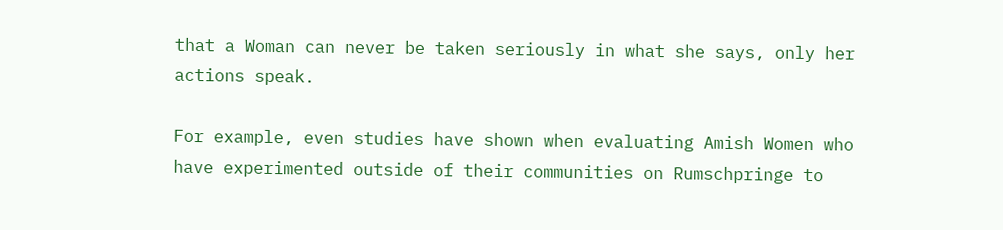that a Woman can never be taken seriously in what she says, only her actions speak.

For example, even studies have shown when evaluating Amish Women who have experimented outside of their communities on Rumschpringe to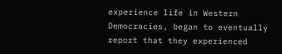experience life in Western Democracies, began to eventually report that they experienced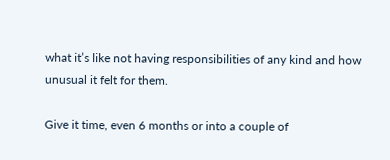what it’s like not having responsibilities of any kind and how unusual it felt for them.

Give it time, even 6 months or into a couple of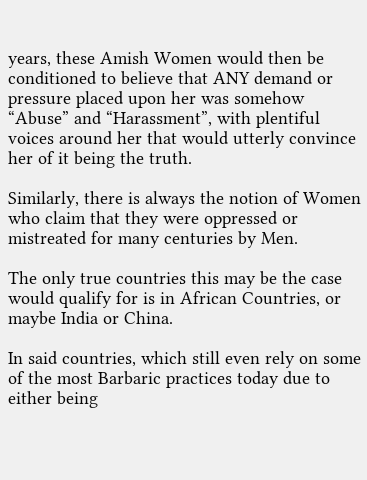years, these Amish Women would then be conditioned to believe that ANY demand or pressure placed upon her was somehow “Abuse” and “Harassment”, with plentiful voices around her that would utterly convince her of it being the truth.

Similarly, there is always the notion of Women who claim that they were oppressed or mistreated for many centuries by Men.

The only true countries this may be the case would qualify for is in African Countries, or maybe India or China.

In said countries, which still even rely on some of the most Barbaric practices today due to either being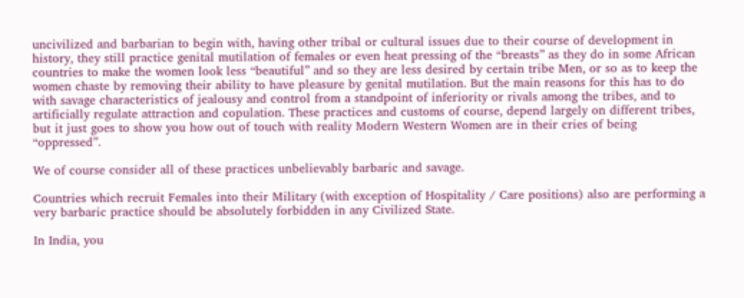uncivilized and barbarian to begin with, having other tribal or cultural issues due to their course of development in history, they still practice genital mutilation of females or even heat pressing of the “breasts” as they do in some African countries to make the women look less “beautiful” and so they are less desired by certain tribe Men, or so as to keep the women chaste by removing their ability to have pleasure by genital mutilation. But the main reasons for this has to do with savage characteristics of jealousy and control from a standpoint of inferiority or rivals among the tribes, and to artificially regulate attraction and copulation. These practices and customs of course, depend largely on different tribes, but it just goes to show you how out of touch with reality Modern Western Women are in their cries of being “oppressed”.

We of course consider all of these practices unbelievably barbaric and savage.

Countries which recruit Females into their Military (with exception of Hospitality / Care positions) also are performing a very barbaric practice should be absolutely forbidden in any Civilized State.

In India, you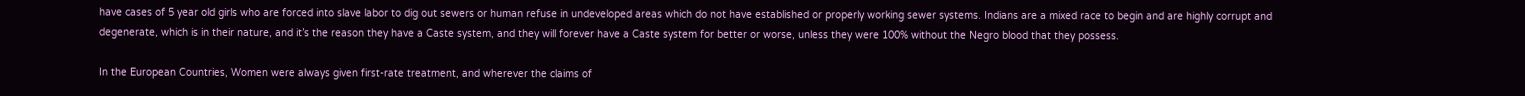have cases of 5 year old girls who are forced into slave labor to dig out sewers or human refuse in undeveloped areas which do not have established or properly working sewer systems. Indians are a mixed race to begin and are highly corrupt and degenerate, which is in their nature, and it’s the reason they have a Caste system, and they will forever have a Caste system for better or worse, unless they were 100% without the Negro blood that they possess.

In the European Countries, Women were always given first-rate treatment, and wherever the claims of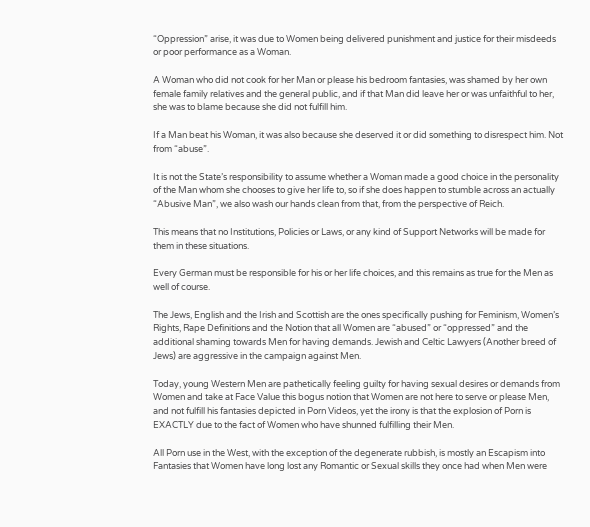“Oppression” arise, it was due to Women being delivered punishment and justice for their misdeeds or poor performance as a Woman.

A Woman who did not cook for her Man or please his bedroom fantasies, was shamed by her own female family relatives and the general public, and if that Man did leave her or was unfaithful to her, she was to blame because she did not fulfill him.

If a Man beat his Woman, it was also because she deserved it or did something to disrespect him. Not from “abuse”.

It is not the State’s responsibility to assume whether a Woman made a good choice in the personality of the Man whom she chooses to give her life to, so if she does happen to stumble across an actually “Abusive Man”, we also wash our hands clean from that, from the perspective of Reich.

This means that no Institutions, Policies or Laws, or any kind of Support Networks will be made for them in these situations.

Every German must be responsible for his or her life choices, and this remains as true for the Men as well of course.

The Jews, English and the Irish and Scottish are the ones specifically pushing for Feminism, Women’s Rights, Rape Definitions and the Notion that all Women are “abused” or “oppressed” and the additional shaming towards Men for having demands. Jewish and Celtic Lawyers (Another breed of Jews) are aggressive in the campaign against Men.

Today, young Western Men are pathetically feeling guilty for having sexual desires or demands from Women and take at Face Value this bogus notion that Women are not here to serve or please Men, and not fulfill his fantasies depicted in Porn Videos, yet the irony is that the explosion of Porn is EXACTLY due to the fact of Women who have shunned fulfilling their Men.

All Porn use in the West, with the exception of the degenerate rubbish, is mostly an Escapism into Fantasies that Women have long lost any Romantic or Sexual skills they once had when Men were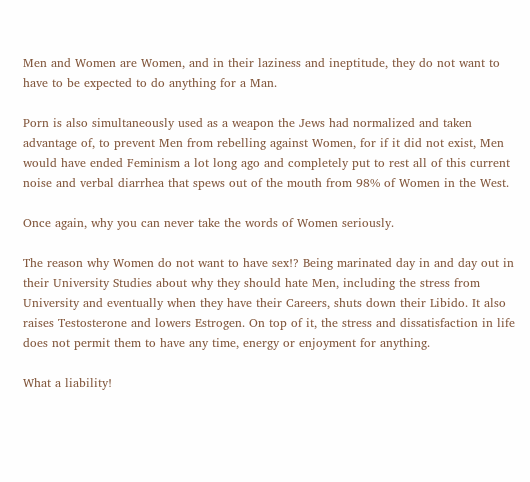Men and Women are Women, and in their laziness and ineptitude, they do not want to have to be expected to do anything for a Man.

Porn is also simultaneously used as a weapon the Jews had normalized and taken advantage of, to prevent Men from rebelling against Women, for if it did not exist, Men would have ended Feminism a lot long ago and completely put to rest all of this current noise and verbal diarrhea that spews out of the mouth from 98% of Women in the West.

Once again, why you can never take the words of Women seriously.

The reason why Women do not want to have sex!? Being marinated day in and day out in their University Studies about why they should hate Men, including the stress from University and eventually when they have their Careers, shuts down their Libido. It also raises Testosterone and lowers Estrogen. On top of it, the stress and dissatisfaction in life does not permit them to have any time, energy or enjoyment for anything.

What a liability!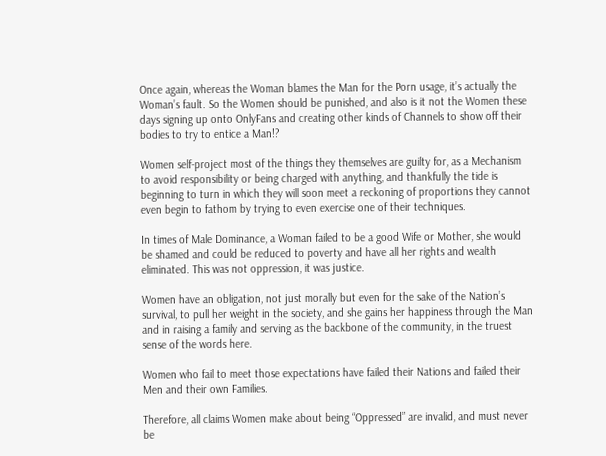Once again, whereas the Woman blames the Man for the Porn usage, it’s actually the Woman’s fault. So the Women should be punished, and also is it not the Women these days signing up onto OnlyFans and creating other kinds of Channels to show off their bodies to try to entice a Man!?

Women self-project most of the things they themselves are guilty for, as a Mechanism to avoid responsibility or being charged with anything, and thankfully the tide is beginning to turn in which they will soon meet a reckoning of proportions they cannot even begin to fathom by trying to even exercise one of their techniques.

In times of Male Dominance, a Woman failed to be a good Wife or Mother, she would be shamed and could be reduced to poverty and have all her rights and wealth eliminated. This was not oppression, it was justice.

Women have an obligation, not just morally but even for the sake of the Nation’s survival, to pull her weight in the society, and she gains her happiness through the Man and in raising a family and serving as the backbone of the community, in the truest sense of the words here.

Women who fail to meet those expectations have failed their Nations and failed their Men and their own Families.

Therefore, all claims Women make about being “Oppressed” are invalid, and must never be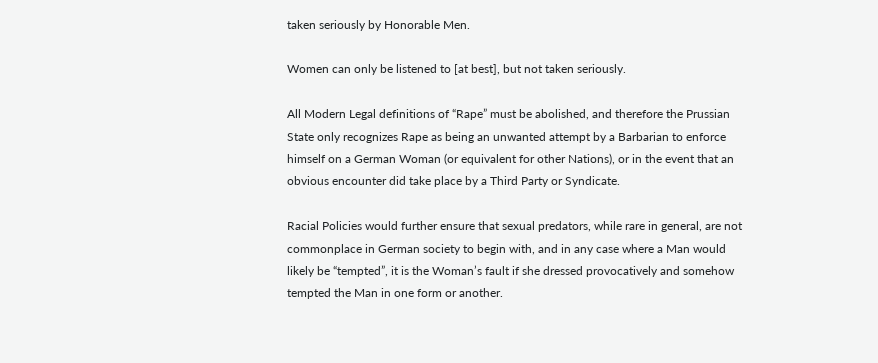taken seriously by Honorable Men.

Women can only be listened to [at best], but not taken seriously.

All Modern Legal definitions of “Rape” must be abolished, and therefore the Prussian State only recognizes Rape as being an unwanted attempt by a Barbarian to enforce himself on a German Woman (or equivalent for other Nations), or in the event that an obvious encounter did take place by a Third Party or Syndicate.

Racial Policies would further ensure that sexual predators, while rare in general, are not commonplace in German society to begin with, and in any case where a Man would likely be “tempted”, it is the Woman’s fault if she dressed provocatively and somehow tempted the Man in one form or another.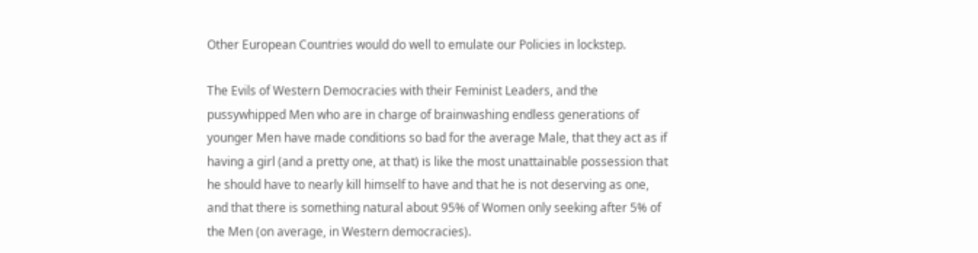Other European Countries would do well to emulate our Policies in lockstep.

The Evils of Western Democracies with their Feminist Leaders, and the pussywhipped Men who are in charge of brainwashing endless generations of younger Men have made conditions so bad for the average Male, that they act as if having a girl (and a pretty one, at that) is like the most unattainable possession that he should have to nearly kill himself to have and that he is not deserving as one, and that there is something natural about 95% of Women only seeking after 5% of the Men (on average, in Western democracies).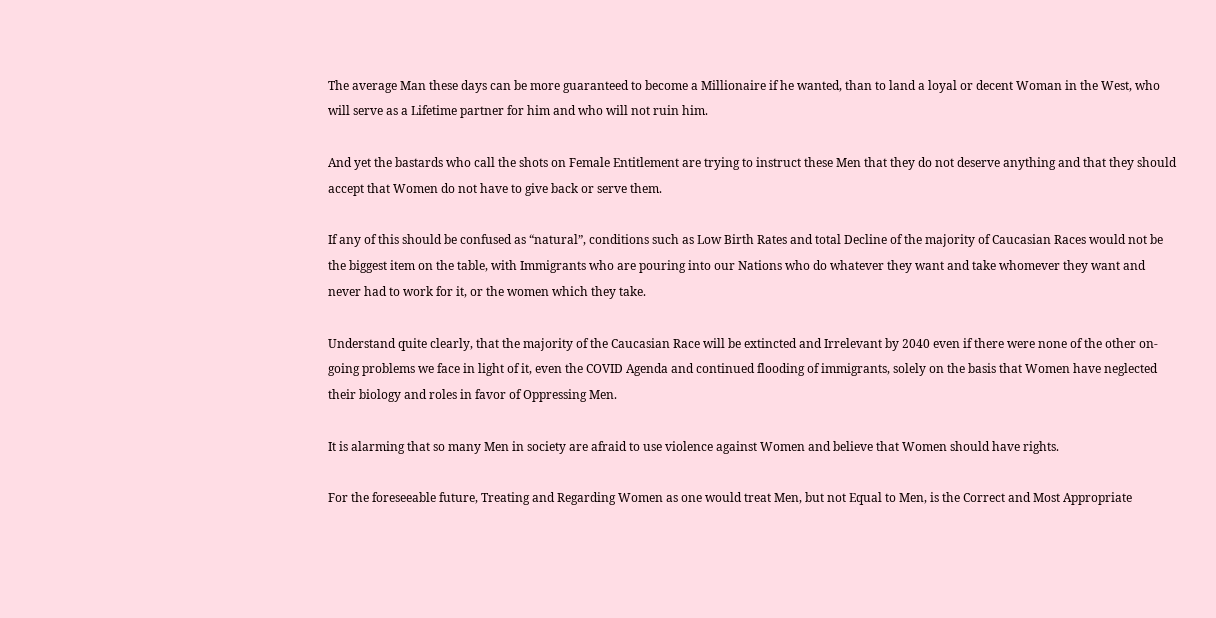The average Man these days can be more guaranteed to become a Millionaire if he wanted, than to land a loyal or decent Woman in the West, who will serve as a Lifetime partner for him and who will not ruin him.

And yet the bastards who call the shots on Female Entitlement are trying to instruct these Men that they do not deserve anything and that they should accept that Women do not have to give back or serve them.

If any of this should be confused as “natural”, conditions such as Low Birth Rates and total Decline of the majority of Caucasian Races would not be the biggest item on the table, with Immigrants who are pouring into our Nations who do whatever they want and take whomever they want and never had to work for it, or the women which they take.

Understand quite clearly, that the majority of the Caucasian Race will be extincted and Irrelevant by 2040 even if there were none of the other on-going problems we face in light of it, even the COVID Agenda and continued flooding of immigrants, solely on the basis that Women have neglected their biology and roles in favor of Oppressing Men.

It is alarming that so many Men in society are afraid to use violence against Women and believe that Women should have rights.

For the foreseeable future, Treating and Regarding Women as one would treat Men, but not Equal to Men, is the Correct and Most Appropriate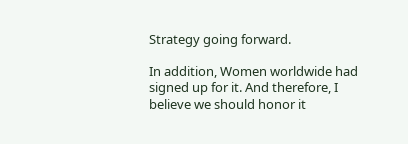Strategy going forward.

In addition, Women worldwide had signed up for it. And therefore, I believe we should honor it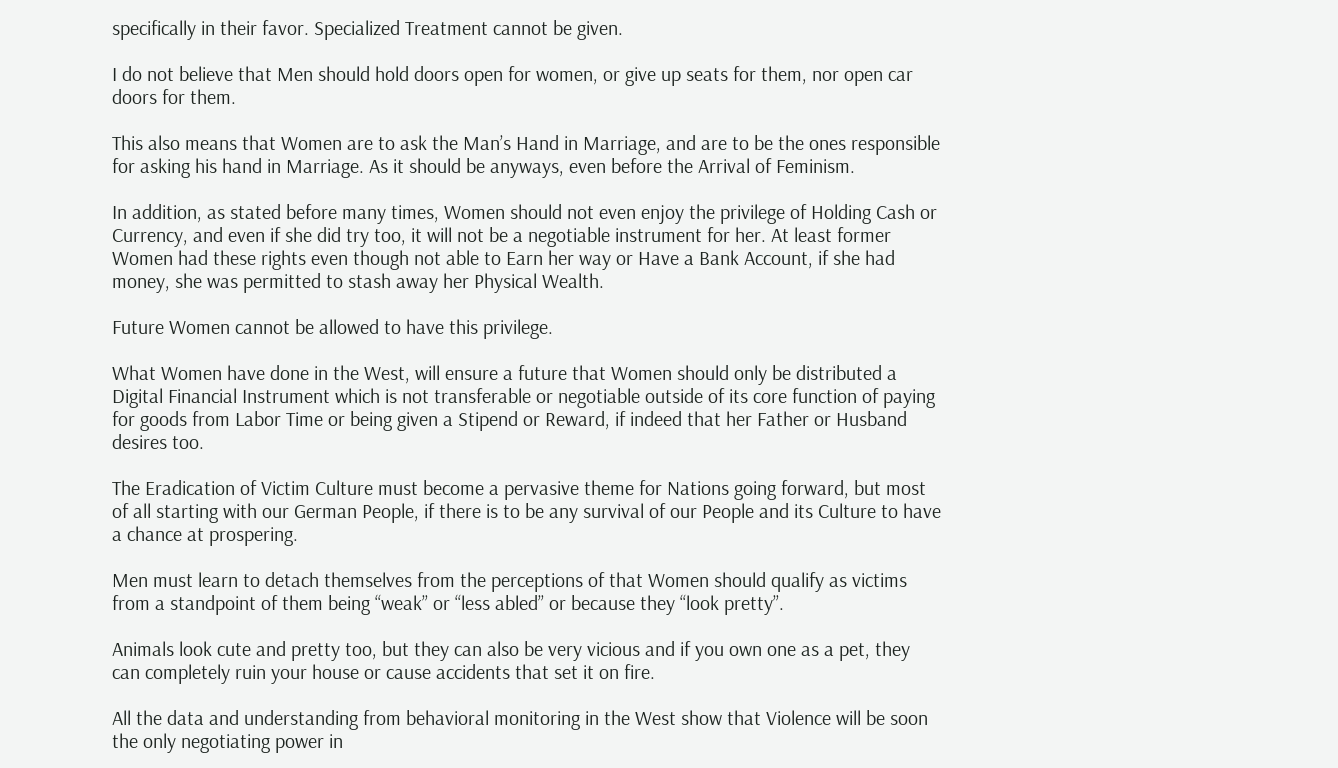specifically in their favor. Specialized Treatment cannot be given.

I do not believe that Men should hold doors open for women, or give up seats for them, nor open car doors for them.

This also means that Women are to ask the Man’s Hand in Marriage, and are to be the ones responsible for asking his hand in Marriage. As it should be anyways, even before the Arrival of Feminism.

In addition, as stated before many times, Women should not even enjoy the privilege of Holding Cash or Currency, and even if she did try too, it will not be a negotiable instrument for her. At least former Women had these rights even though not able to Earn her way or Have a Bank Account, if she had money, she was permitted to stash away her Physical Wealth.

Future Women cannot be allowed to have this privilege.

What Women have done in the West, will ensure a future that Women should only be distributed a Digital Financial Instrument which is not transferable or negotiable outside of its core function of paying for goods from Labor Time or being given a Stipend or Reward, if indeed that her Father or Husband desires too.

The Eradication of Victim Culture must become a pervasive theme for Nations going forward, but most of all starting with our German People, if there is to be any survival of our People and its Culture to have a chance at prospering.

Men must learn to detach themselves from the perceptions of that Women should qualify as victims from a standpoint of them being “weak” or “less abled” or because they “look pretty”.

Animals look cute and pretty too, but they can also be very vicious and if you own one as a pet, they can completely ruin your house or cause accidents that set it on fire.

All the data and understanding from behavioral monitoring in the West show that Violence will be soon the only negotiating power in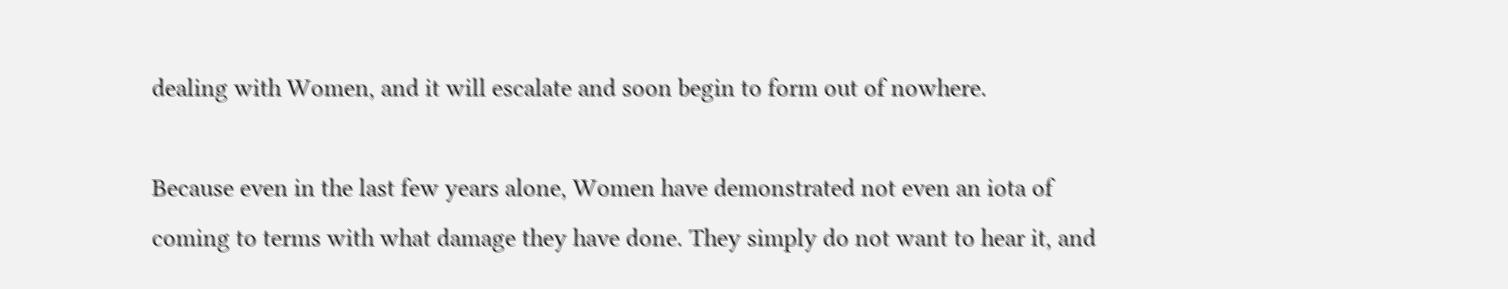dealing with Women, and it will escalate and soon begin to form out of nowhere.

Because even in the last few years alone, Women have demonstrated not even an iota of coming to terms with what damage they have done. They simply do not want to hear it, and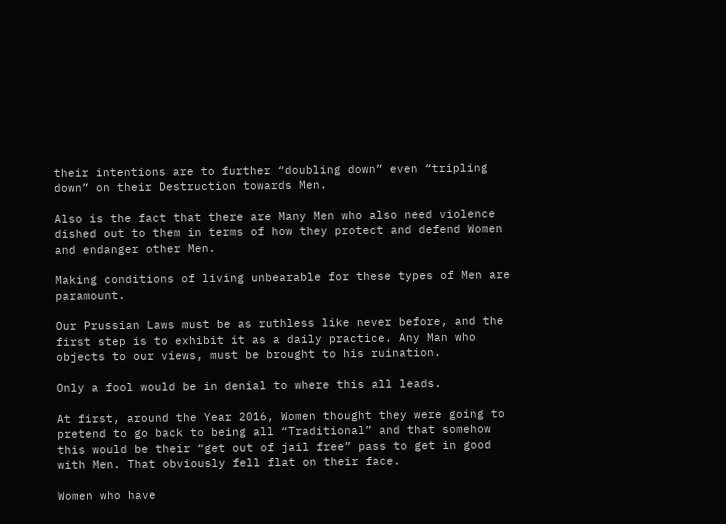their intentions are to further “doubling down” even “tripling down” on their Destruction towards Men.

Also is the fact that there are Many Men who also need violence dished out to them in terms of how they protect and defend Women and endanger other Men.

Making conditions of living unbearable for these types of Men are paramount.

Our Prussian Laws must be as ruthless like never before, and the first step is to exhibit it as a daily practice. Any Man who objects to our views, must be brought to his ruination.

Only a fool would be in denial to where this all leads.

At first, around the Year 2016, Women thought they were going to pretend to go back to being all “Traditional” and that somehow this would be their “get out of jail free” pass to get in good with Men. That obviously fell flat on their face.

Women who have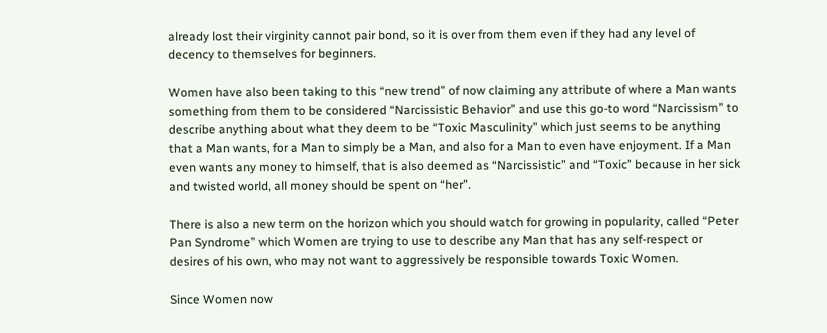already lost their virginity cannot pair bond, so it is over from them even if they had any level of decency to themselves for beginners.

Women have also been taking to this “new trend” of now claiming any attribute of where a Man wants something from them to be considered “Narcissistic Behavior” and use this go-to word “Narcissism” to describe anything about what they deem to be “Toxic Masculinity” which just seems to be anything that a Man wants, for a Man to simply be a Man, and also for a Man to even have enjoyment. If a Man even wants any money to himself, that is also deemed as “Narcissistic” and “Toxic” because in her sick and twisted world, all money should be spent on “her”.

There is also a new term on the horizon which you should watch for growing in popularity, called “Peter Pan Syndrome” which Women are trying to use to describe any Man that has any self-respect or desires of his own, who may not want to aggressively be responsible towards Toxic Women.

Since Women now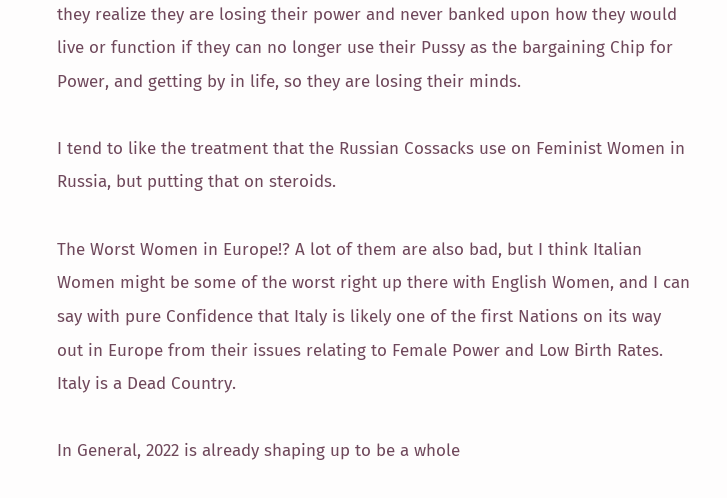they realize they are losing their power and never banked upon how they would live or function if they can no longer use their Pussy as the bargaining Chip for Power, and getting by in life, so they are losing their minds.

I tend to like the treatment that the Russian Cossacks use on Feminist Women in Russia, but putting that on steroids.

The Worst Women in Europe!? A lot of them are also bad, but I think Italian Women might be some of the worst right up there with English Women, and I can say with pure Confidence that Italy is likely one of the first Nations on its way out in Europe from their issues relating to Female Power and Low Birth Rates. Italy is a Dead Country.

In General, 2022 is already shaping up to be a whole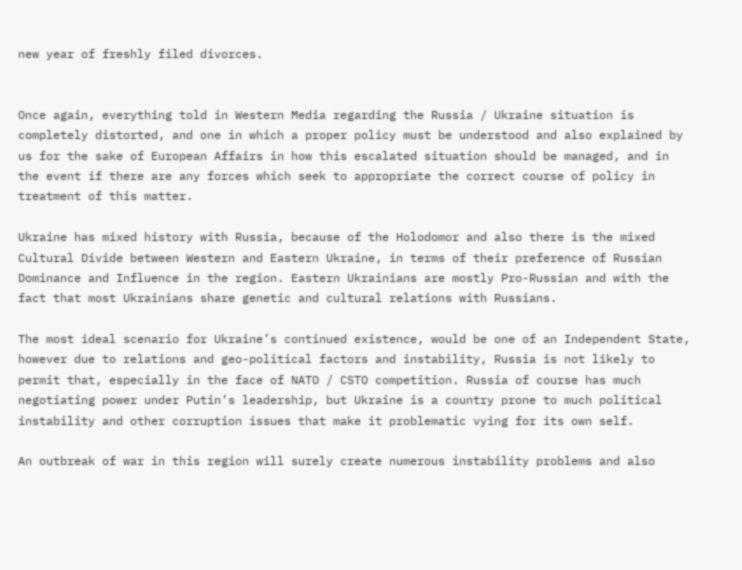new year of freshly filed divorces.


Once again, everything told in Western Media regarding the Russia / Ukraine situation is completely distorted, and one in which a proper policy must be understood and also explained by us for the sake of European Affairs in how this escalated situation should be managed, and in the event if there are any forces which seek to appropriate the correct course of policy in treatment of this matter.

Ukraine has mixed history with Russia, because of the Holodomor and also there is the mixed Cultural Divide between Western and Eastern Ukraine, in terms of their preference of Russian Dominance and Influence in the region. Eastern Ukrainians are mostly Pro-Russian and with the fact that most Ukrainians share genetic and cultural relations with Russians.

The most ideal scenario for Ukraine’s continued existence, would be one of an Independent State, however due to relations and geo-political factors and instability, Russia is not likely to permit that, especially in the face of NATO / CSTO competition. Russia of course has much negotiating power under Putin’s leadership, but Ukraine is a country prone to much political instability and other corruption issues that make it problematic vying for its own self.

An outbreak of war in this region will surely create numerous instability problems and also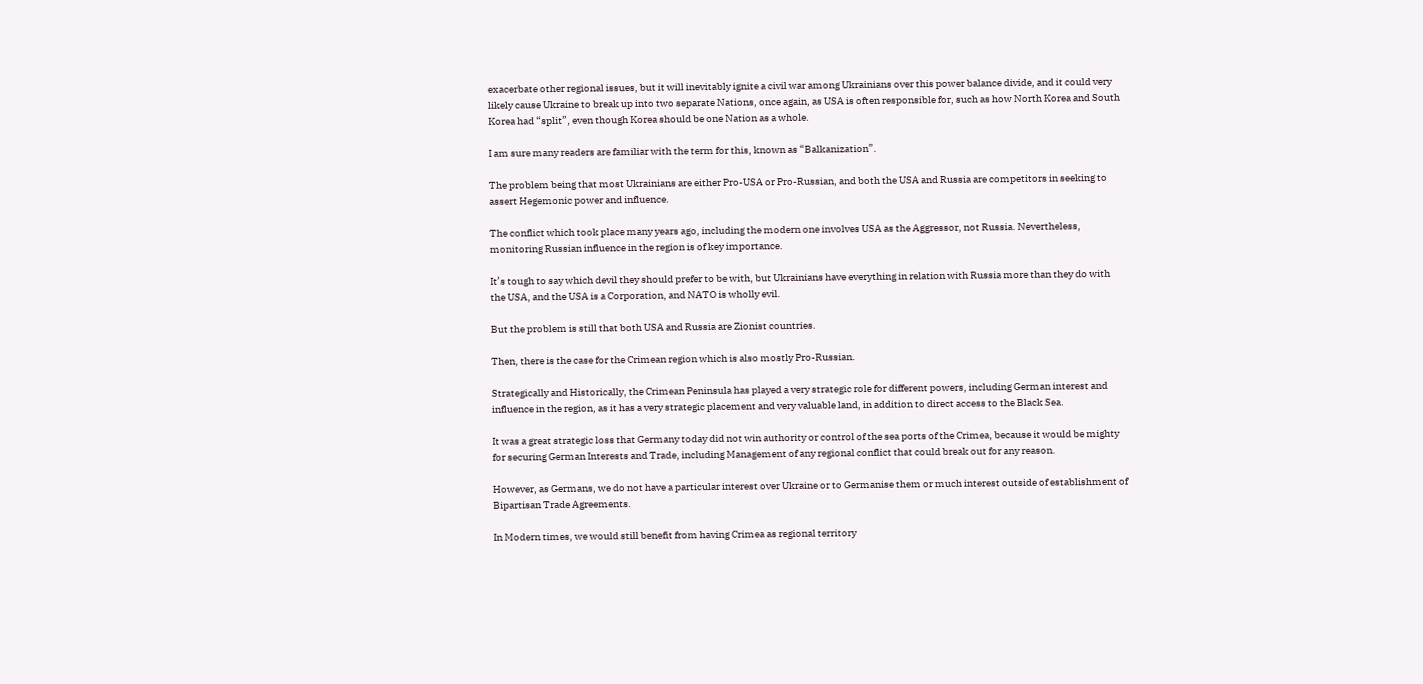exacerbate other regional issues, but it will inevitably ignite a civil war among Ukrainians over this power balance divide, and it could very likely cause Ukraine to break up into two separate Nations, once again, as USA is often responsible for, such as how North Korea and South Korea had “split”, even though Korea should be one Nation as a whole.

I am sure many readers are familiar with the term for this, known as “Balkanization”.

The problem being that most Ukrainians are either Pro-USA or Pro-Russian, and both the USA and Russia are competitors in seeking to assert Hegemonic power and influence.

The conflict which took place many years ago, including the modern one involves USA as the Aggressor, not Russia. Nevertheless, monitoring Russian influence in the region is of key importance.

It’s tough to say which devil they should prefer to be with, but Ukrainians have everything in relation with Russia more than they do with the USA, and the USA is a Corporation, and NATO is wholly evil.

But the problem is still that both USA and Russia are Zionist countries.

Then, there is the case for the Crimean region which is also mostly Pro-Russian.

Strategically and Historically, the Crimean Peninsula has played a very strategic role for different powers, including German interest and influence in the region, as it has a very strategic placement and very valuable land, in addition to direct access to the Black Sea.

It was a great strategic loss that Germany today did not win authority or control of the sea ports of the Crimea, because it would be mighty for securing German Interests and Trade, including Management of any regional conflict that could break out for any reason.

However, as Germans, we do not have a particular interest over Ukraine or to Germanise them or much interest outside of establishment of Bipartisan Trade Agreements.

In Modern times, we would still benefit from having Crimea as regional territory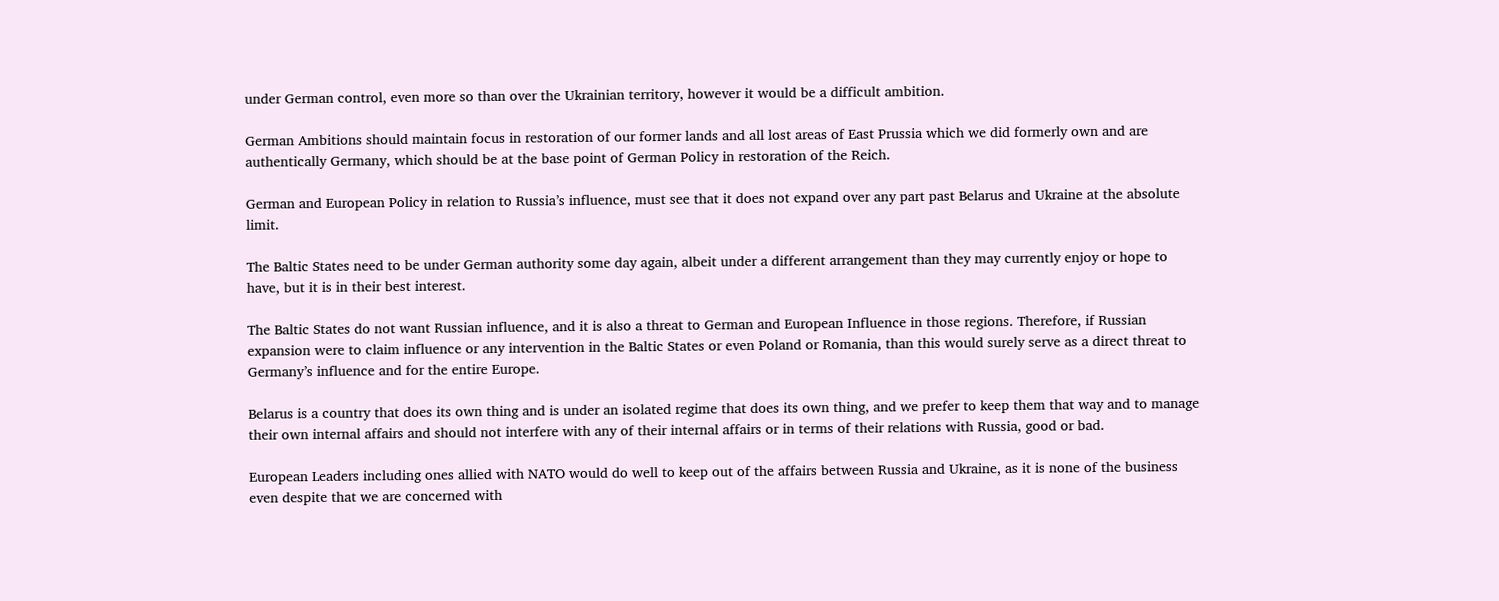under German control, even more so than over the Ukrainian territory, however it would be a difficult ambition.

German Ambitions should maintain focus in restoration of our former lands and all lost areas of East Prussia which we did formerly own and are authentically Germany, which should be at the base point of German Policy in restoration of the Reich.

German and European Policy in relation to Russia’s influence, must see that it does not expand over any part past Belarus and Ukraine at the absolute limit.

The Baltic States need to be under German authority some day again, albeit under a different arrangement than they may currently enjoy or hope to have, but it is in their best interest.

The Baltic States do not want Russian influence, and it is also a threat to German and European Influence in those regions. Therefore, if Russian expansion were to claim influence or any intervention in the Baltic States or even Poland or Romania, than this would surely serve as a direct threat to Germany’s influence and for the entire Europe.

Belarus is a country that does its own thing and is under an isolated regime that does its own thing, and we prefer to keep them that way and to manage their own internal affairs and should not interfere with any of their internal affairs or in terms of their relations with Russia, good or bad.

European Leaders including ones allied with NATO would do well to keep out of the affairs between Russia and Ukraine, as it is none of the business even despite that we are concerned with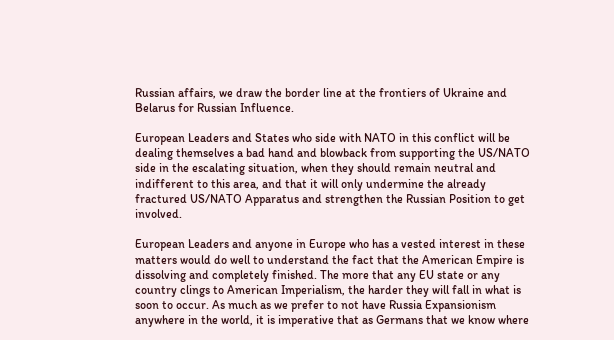Russian affairs, we draw the border line at the frontiers of Ukraine and Belarus for Russian Influence.

European Leaders and States who side with NATO in this conflict will be dealing themselves a bad hand and blowback from supporting the US/NATO side in the escalating situation, when they should remain neutral and indifferent to this area, and that it will only undermine the already fractured US/NATO Apparatus and strengthen the Russian Position to get involved.

European Leaders and anyone in Europe who has a vested interest in these matters would do well to understand the fact that the American Empire is dissolving and completely finished. The more that any EU state or any country clings to American Imperialism, the harder they will fall in what is soon to occur. As much as we prefer to not have Russia Expansionism anywhere in the world, it is imperative that as Germans that we know where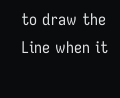to draw the Line when it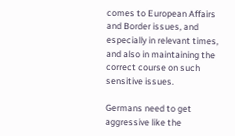comes to European Affairs and Border issues, and especially in relevant times, and also in maintaining the correct course on such sensitive issues.

Germans need to get aggressive like the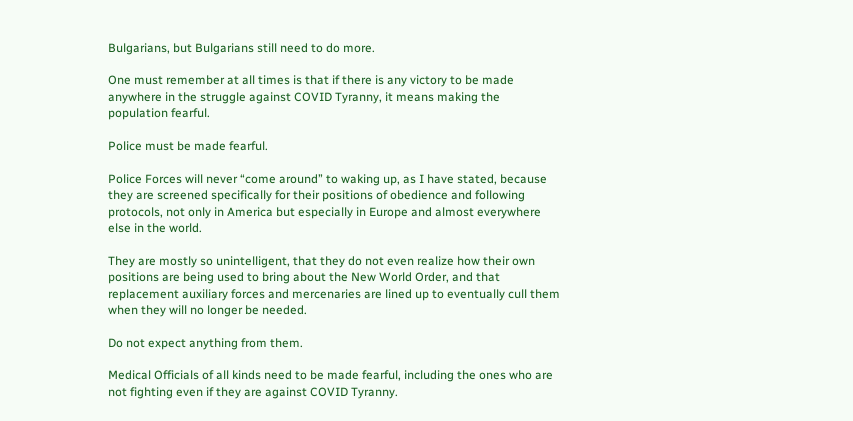Bulgarians, but Bulgarians still need to do more.

One must remember at all times is that if there is any victory to be made anywhere in the struggle against COVID Tyranny, it means making the population fearful.

Police must be made fearful.

Police Forces will never “come around” to waking up, as I have stated, because they are screened specifically for their positions of obedience and following protocols, not only in America but especially in Europe and almost everywhere else in the world.

They are mostly so unintelligent, that they do not even realize how their own positions are being used to bring about the New World Order, and that replacement auxiliary forces and mercenaries are lined up to eventually cull them when they will no longer be needed.

Do not expect anything from them.

Medical Officials of all kinds need to be made fearful, including the ones who are not fighting even if they are against COVID Tyranny.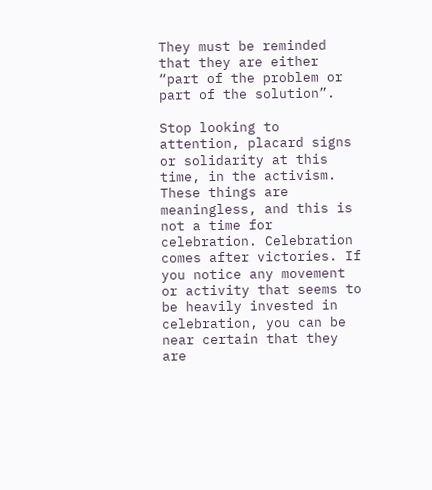They must be reminded that they are either “part of the problem or part of the solution”.

Stop looking to attention, placard signs or solidarity at this time, in the activism. These things are meaningless, and this is not a time for celebration. Celebration comes after victories. If you notice any movement or activity that seems to be heavily invested in celebration, you can be near certain that they are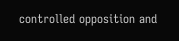controlled opposition and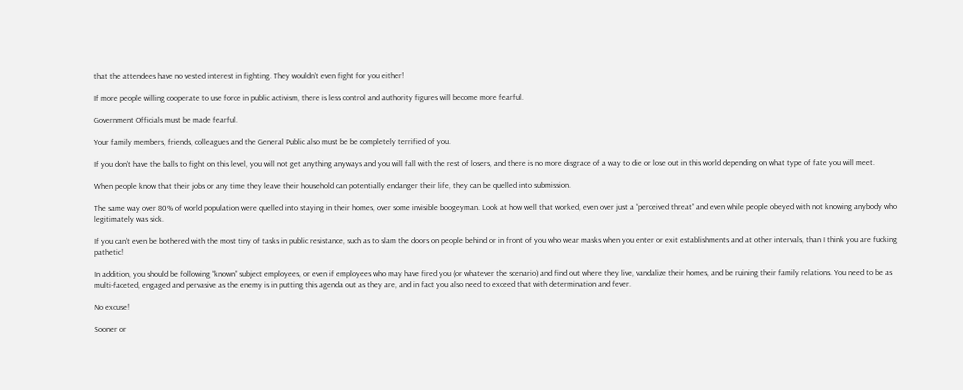that the attendees have no vested interest in fighting. They wouldn’t even fight for you either!

If more people willing cooperate to use force in public activism, there is less control and authority figures will become more fearful.

Government Officials must be made fearful.

Your family members, friends, colleagues and the General Public also must be be completely terrified of you.

If you don’t have the balls to fight on this level, you will not get anything anyways and you will fall with the rest of losers, and there is no more disgrace of a way to die or lose out in this world depending on what type of fate you will meet.

When people know that their jobs or any time they leave their household can potentially endanger their life, they can be quelled into submission.

The same way over 80% of world population were quelled into staying in their homes, over some invisible boogeyman. Look at how well that worked, even over just a “perceived threat” and even while people obeyed with not knowing anybody who legitimately was sick.

If you can’t even be bothered with the most tiny of tasks in public resistance, such as to slam the doors on people behind or in front of you who wear masks when you enter or exit establishments and at other intervals, than I think you are fucking pathetic!

In addition, you should be following “known” subject employees, or even if employees who may have fired you (or whatever the scenario) and find out where they live, vandalize their homes, and be ruining their family relations. You need to be as multi-faceted, engaged and pervasive as the enemy is in putting this agenda out as they are, and in fact you also need to exceed that with determination and fever.

No excuse!

Sooner or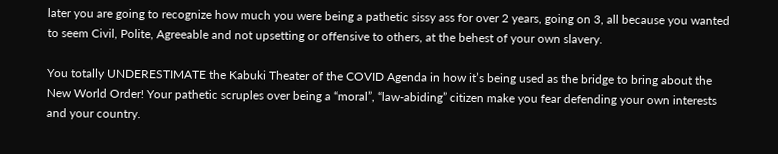later you are going to recognize how much you were being a pathetic sissy ass for over 2 years, going on 3, all because you wanted to seem Civil, Polite, Agreeable and not upsetting or offensive to others, at the behest of your own slavery.

You totally UNDERESTIMATE the Kabuki Theater of the COVID Agenda in how it’s being used as the bridge to bring about the New World Order! Your pathetic scruples over being a “moral”, “law-abiding” citizen make you fear defending your own interests and your country.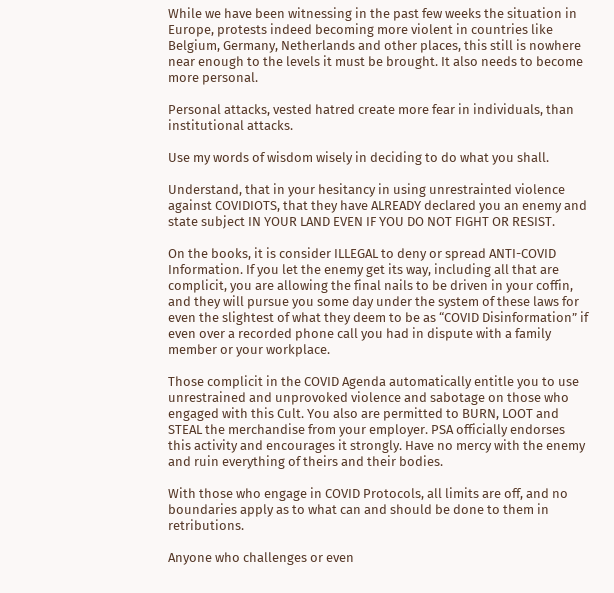While we have been witnessing in the past few weeks the situation in Europe, protests indeed becoming more violent in countries like Belgium, Germany, Netherlands and other places, this still is nowhere near enough to the levels it must be brought. It also needs to become more personal.

Personal attacks, vested hatred create more fear in individuals, than institutional attacks.

Use my words of wisdom wisely in deciding to do what you shall.

Understand, that in your hesitancy in using unrestrainted violence against COVIDIOTS, that they have ALREADY declared you an enemy and state subject IN YOUR LAND EVEN IF YOU DO NOT FIGHT OR RESIST.

On the books, it is consider ILLEGAL to deny or spread ANTI-COVID Information. If you let the enemy get its way, including all that are complicit, you are allowing the final nails to be driven in your coffin, and they will pursue you some day under the system of these laws for even the slightest of what they deem to be as “COVID Disinformation” if even over a recorded phone call you had in dispute with a family member or your workplace.

Those complicit in the COVID Agenda automatically entitle you to use unrestrained and unprovoked violence and sabotage on those who engaged with this Cult. You also are permitted to BURN, LOOT and STEAL the merchandise from your employer. PSA officially endorses this activity and encourages it strongly. Have no mercy with the enemy and ruin everything of theirs and their bodies.

With those who engage in COVID Protocols, all limits are off, and no boundaries apply as to what can and should be done to them in retributions.

Anyone who challenges or even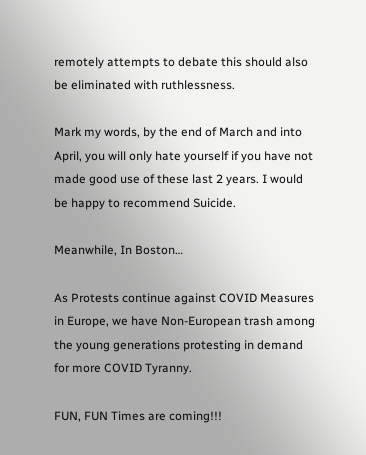remotely attempts to debate this should also be eliminated with ruthlessness.

Mark my words, by the end of March and into April, you will only hate yourself if you have not made good use of these last 2 years. I would be happy to recommend Suicide.

Meanwhile, In Boston…

As Protests continue against COVID Measures in Europe, we have Non-European trash among the young generations protesting in demand for more COVID Tyranny.

FUN, FUN Times are coming!!!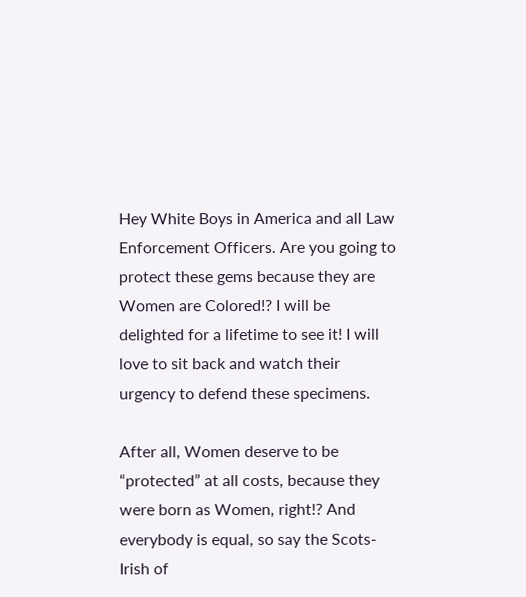Hey White Boys in America and all Law Enforcement Officers. Are you going to protect these gems because they are Women are Colored!? I will be delighted for a lifetime to see it! I will love to sit back and watch their urgency to defend these specimens.

After all, Women deserve to be “protected” at all costs, because they were born as Women, right!? And everybody is equal, so say the Scots-Irish of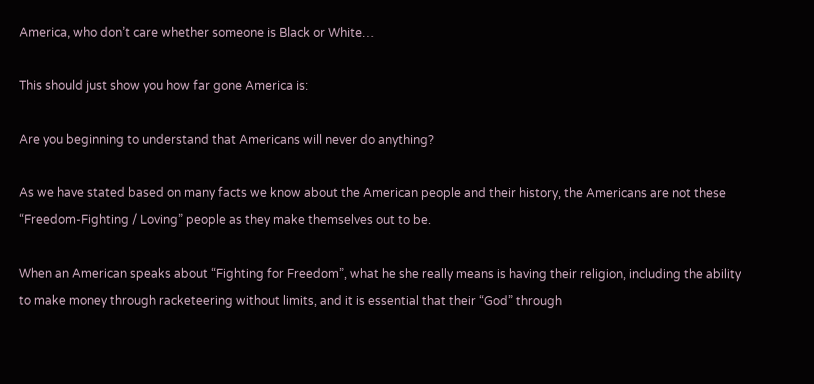America, who don’t care whether someone is Black or White…

This should just show you how far gone America is:

Are you beginning to understand that Americans will never do anything?

As we have stated based on many facts we know about the American people and their history, the Americans are not these “Freedom-Fighting / Loving” people as they make themselves out to be.

When an American speaks about “Fighting for Freedom”, what he she really means is having their religion, including the ability to make money through racketeering without limits, and it is essential that their “God” through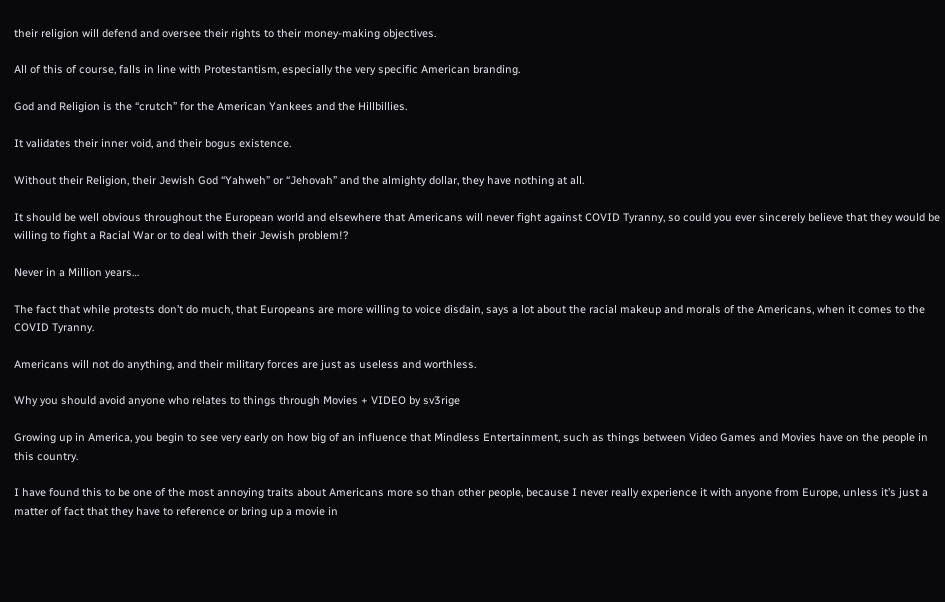their religion will defend and oversee their rights to their money-making objectives.

All of this of course, falls in line with Protestantism, especially the very specific American branding.

God and Religion is the “crutch” for the American Yankees and the Hillbillies.

It validates their inner void, and their bogus existence.

Without their Religion, their Jewish God “Yahweh” or “Jehovah” and the almighty dollar, they have nothing at all.

It should be well obvious throughout the European world and elsewhere that Americans will never fight against COVID Tyranny, so could you ever sincerely believe that they would be willing to fight a Racial War or to deal with their Jewish problem!?

Never in a Million years…

The fact that while protests don’t do much, that Europeans are more willing to voice disdain, says a lot about the racial makeup and morals of the Americans, when it comes to the COVID Tyranny.

Americans will not do anything, and their military forces are just as useless and worthless.

Why you should avoid anyone who relates to things through Movies + VIDEO by sv3rige

Growing up in America, you begin to see very early on how big of an influence that Mindless Entertainment, such as things between Video Games and Movies have on the people in this country.

I have found this to be one of the most annoying traits about Americans more so than other people, because I never really experience it with anyone from Europe, unless it’s just a matter of fact that they have to reference or bring up a movie in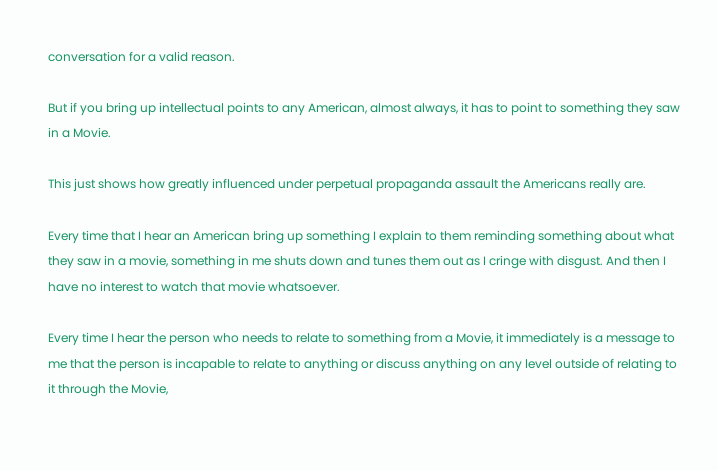conversation for a valid reason.

But if you bring up intellectual points to any American, almost always, it has to point to something they saw in a Movie.

This just shows how greatly influenced under perpetual propaganda assault the Americans really are.

Every time that I hear an American bring up something I explain to them reminding something about what they saw in a movie, something in me shuts down and tunes them out as I cringe with disgust. And then I have no interest to watch that movie whatsoever.

Every time I hear the person who needs to relate to something from a Movie, it immediately is a message to me that the person is incapable to relate to anything or discuss anything on any level outside of relating to it through the Movie,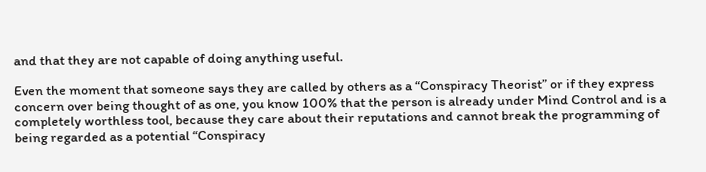and that they are not capable of doing anything useful.

Even the moment that someone says they are called by others as a “Conspiracy Theorist” or if they express concern over being thought of as one, you know 100% that the person is already under Mind Control and is a completely worthless tool, because they care about their reputations and cannot break the programming of being regarded as a potential “Conspiracy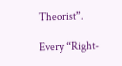Theorist”.

Every “Right-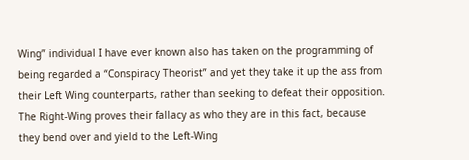Wing” individual I have ever known also has taken on the programming of being regarded a “Conspiracy Theorist” and yet they take it up the ass from their Left Wing counterparts, rather than seeking to defeat their opposition. The Right-Wing proves their fallacy as who they are in this fact, because they bend over and yield to the Left-Wing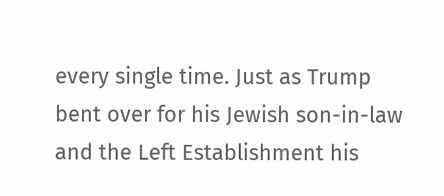every single time. Just as Trump bent over for his Jewish son-in-law and the Left Establishment his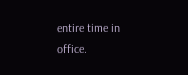entire time in office.